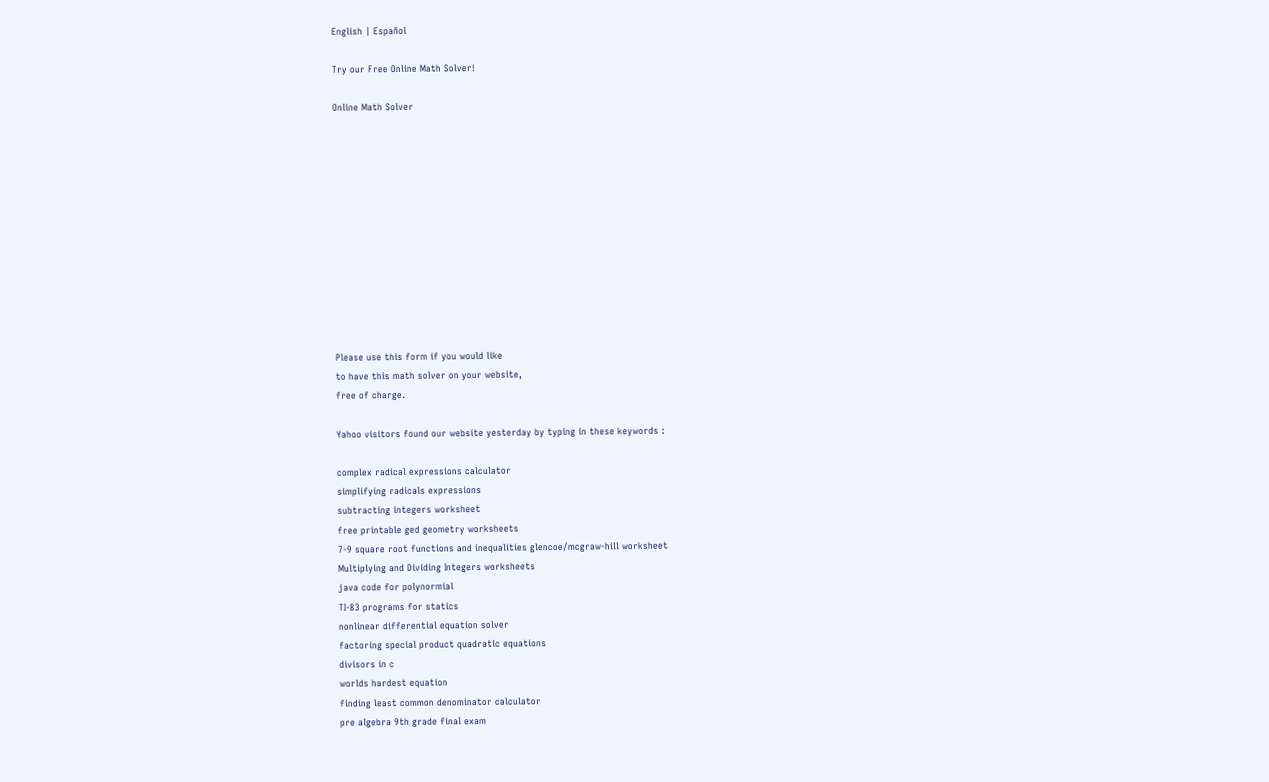English | Español

Try our Free Online Math Solver!

Online Math Solver












Please use this form if you would like
to have this math solver on your website,
free of charge.

Yahoo visitors found our website yesterday by typing in these keywords :

complex radical expressions calculator
simplifying radicals expressions
subtracting integers worksheet
free printable ged geometry worksheets
7-9 square root functions and inequalities glencoe/mcgraw-hill worksheet
Multiplying and Dividing Integers worksheets
java code for polynormial
TI-83 programs for statics
nonlinear differential equation solver
factoring special product quadratic equations
divisors in c
worlds hardest equation
finding least common denominator calculator
pre algebra 9th grade final exam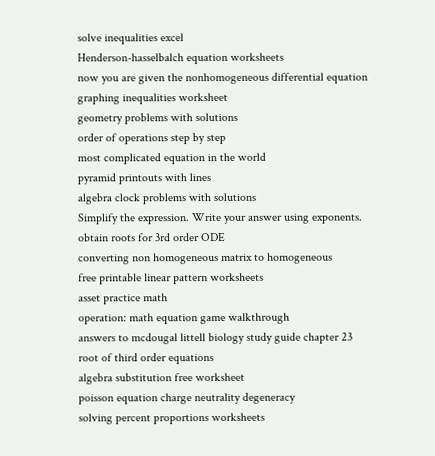solve inequalities excel
Henderson-hasselbalch equation worksheets
now you are given the nonhomogeneous differential equation
graphing inequalities worksheet
geometry problems with solutions
order of operations step by step
most complicated equation in the world
pyramid printouts with lines
algebra clock problems with solutions
Simplify the expression. Write your answer using exponents.
obtain roots for 3rd order ODE
converting non homogeneous matrix to homogeneous
free printable linear pattern worksheets
asset practice math
operation: math equation game walkthrough
answers to mcdougal littell biology study guide chapter 23
root of third order equations
algebra substitution free worksheet
poisson equation charge neutrality degeneracy
solving percent proportions worksheets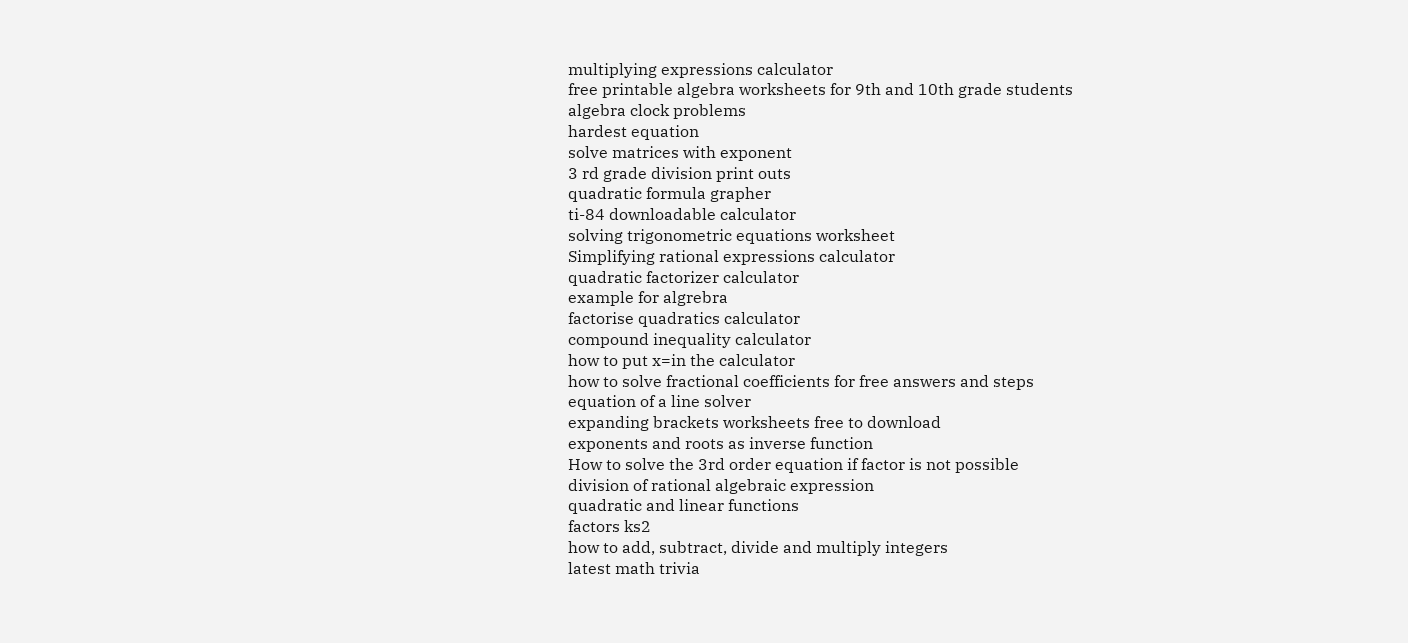multiplying expressions calculator
free printable algebra worksheets for 9th and 10th grade students
algebra clock problems
hardest equation
solve matrices with exponent
3 rd grade division print outs
quadratic formula grapher
ti-84 downloadable calculator
solving trigonometric equations worksheet
Simplifying rational expressions calculator
quadratic factorizer calculator
example for algrebra
factorise quadratics calculator
compound inequality calculator
how to put x=in the calculator
how to solve fractional coefficients for free answers and steps
equation of a line solver
expanding brackets worksheets free to download
exponents and roots as inverse function
How to solve the 3rd order equation if factor is not possible
division of rational algebraic expression
quadratic and linear functions
factors ks2
how to add, subtract, divide and multiply integers
latest math trivia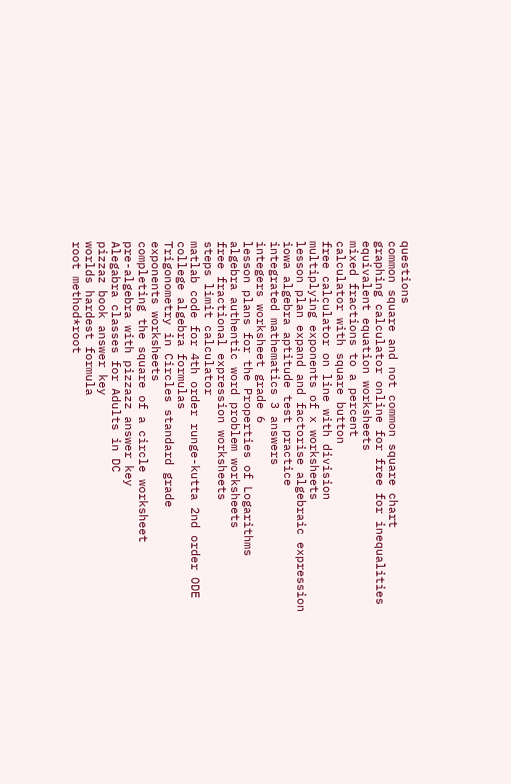questions
common square and not common square chart
graphing calculator online for free for inequalities
equivalent equation worksheets
mixed fractions to a percent
calculator with square button
free calculator on line with division
multiplying exponents of x worksheets
lesson plan expand and factorise algebraic expression
iowa algebra aptitude test practice
integrated mathematics 3 answers
integers worksheet grade 6
lesson plans for the Properties of Logarithms
algebra authentic word problem worksheets
free fractional expression worksheets
steps limit calculator
matlab code for 4th order runge-kutta 2nd order ODE
college algebra formulas
Trigonometry in Circles standard grade
exponents worksheets
completing the square of a circle worksheet
pre-algebra with pizzazz answer key
Alegabra classes for Adults in DC
pizzaz book answer key
worlds hardest formula
root method*root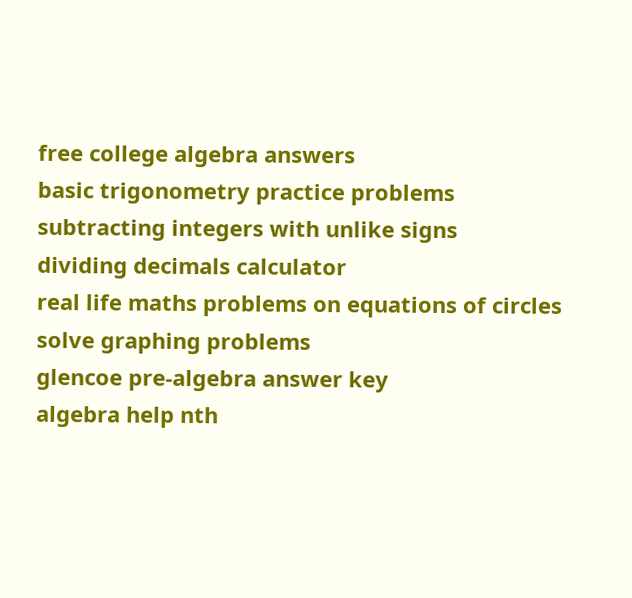free college algebra answers
basic trigonometry practice problems
subtracting integers with unlike signs
dividing decimals calculator
real life maths problems on equations of circles
solve graphing problems
glencoe pre-algebra answer key
algebra help nth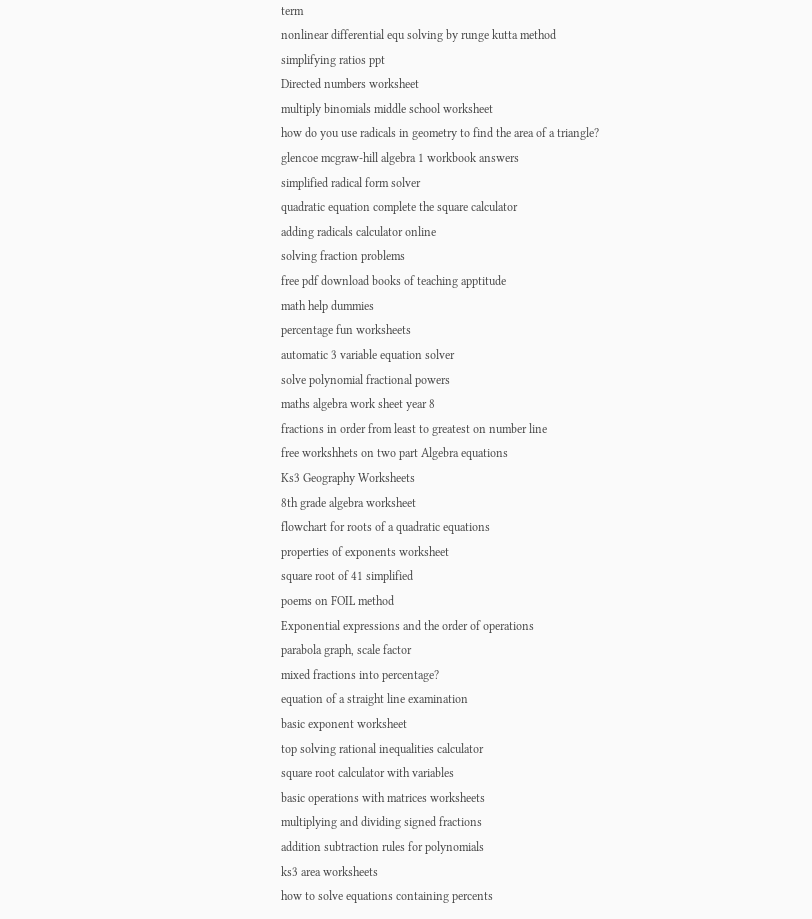term
nonlinear differential equ solving by runge kutta method
simplifying ratios ppt
Directed numbers worksheet
multiply binomials middle school worksheet
how do you use radicals in geometry to find the area of a triangle?
glencoe mcgraw-hill algebra 1 workbook answers
simplified radical form solver
quadratic equation complete the square calculator
adding radicals calculator online
solving fraction problems
free pdf download books of teaching apptitude
math help dummies
percentage fun worksheets
automatic 3 variable equation solver
solve polynomial fractional powers
maths algebra work sheet year 8
fractions in order from least to greatest on number line
free workshhets on two part Algebra equations
Ks3 Geography Worksheets
8th grade algebra worksheet
flowchart for roots of a quadratic equations
properties of exponents worksheet
square root of 41 simplified
poems on FOIL method
Exponential expressions and the order of operations
parabola graph, scale factor
mixed fractions into percentage?
equation of a straight line examination
basic exponent worksheet
top solving rational inequalities calculator
square root calculator with variables
basic operations with matrices worksheets
multiplying and dividing signed fractions
addition subtraction rules for polynomials
ks3 area worksheets
how to solve equations containing percents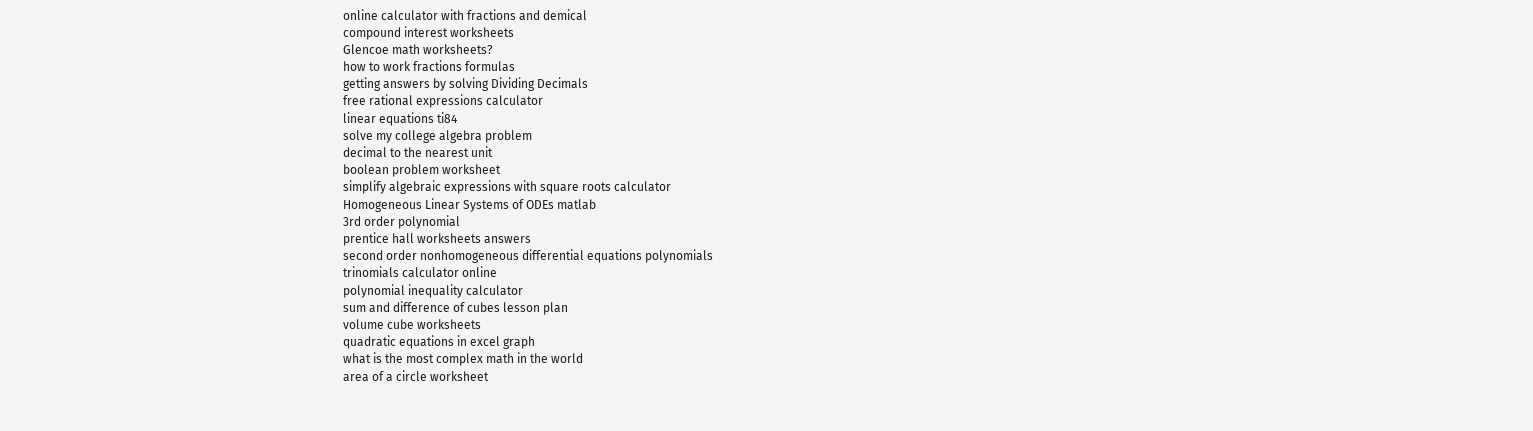online calculator with fractions and demical
compound interest worksheets
Glencoe math worksheets?
how to work fractions formulas
getting answers by solving Dividing Decimals
free rational expressions calculator
linear equations ti84
solve my college algebra problem
decimal to the nearest unit
boolean problem worksheet
simplify algebraic expressions with square roots calculator
Homogeneous Linear Systems of ODEs matlab
3rd order polynomial
prentice hall worksheets answers
second order nonhomogeneous differential equations polynomials
trinomials calculator online
polynomial inequality calculator
sum and difference of cubes lesson plan
volume cube worksheets
quadratic equations in excel graph
what is the most complex math in the world
area of a circle worksheet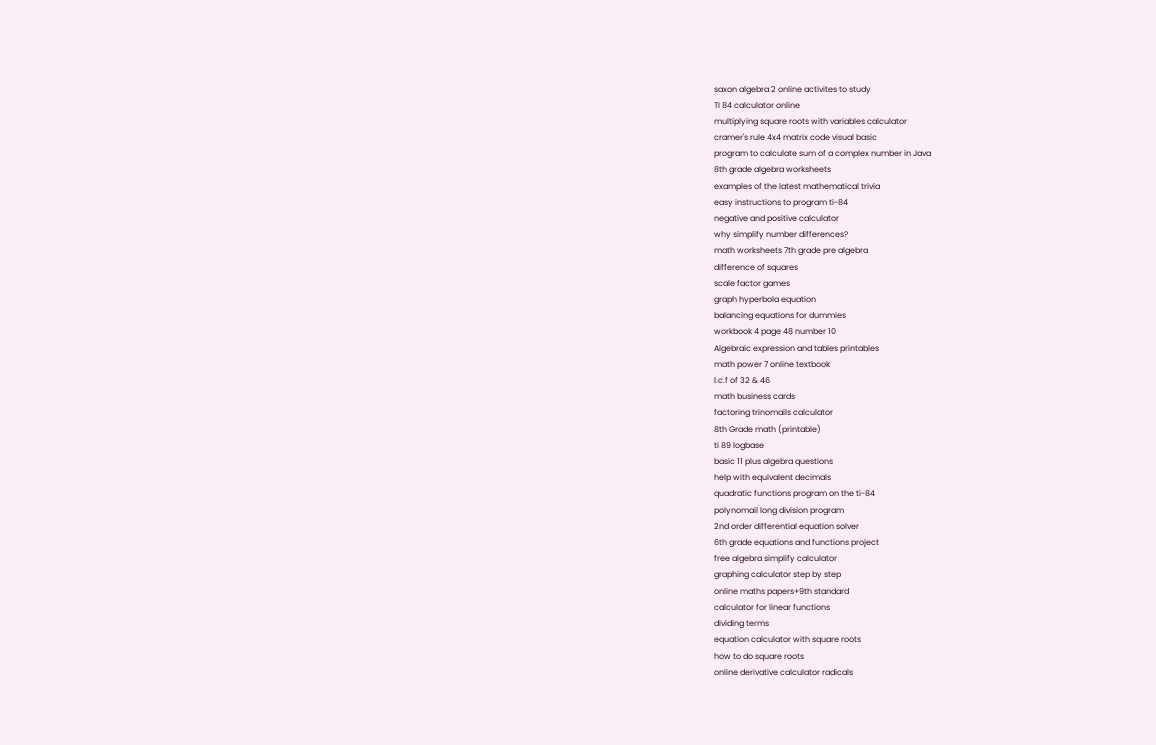saxon algebra 2 online activites to study
TI 84 calculator online
multiplying square roots with variables calculator
cramer's rule 4x4 matrix code visual basic
program to calculate sum of a complex number in Java
8th grade algebra worksheets
examples of the latest mathematical trivia
easy instructions to program ti-84
negative and positive calculator
why simplify number differences?
math worksheets 7th grade pre algebra
difference of squares
scale factor games
graph hyperbola equation
balancing equations for dummies
workbook 4 page 48 number 10
Algebraic expression and tables printables
math power 7 online textbook
l.c.f of 32 & 46
math business cards
factoring trinomails calculator
8th Grade math (printable)
ti 89 logbase
basic 11 plus algebra questions
help with equivalent decimals
quadratic functions program on the ti-84
polynomail long division program
2nd order differential equation solver
6th grade equations and functions project
free algebra simplify calculator
graphing calculator step by step
online maths papers+9th standard
calculator for linear functions
dividing terms
equation calculator with square roots
how to do square roots
online derivative calculator radicals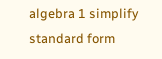algebra 1 simplify standard form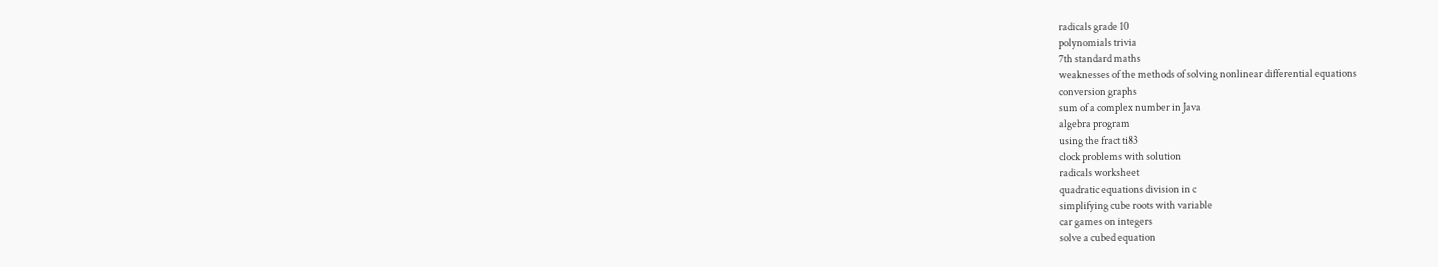radicals grade 10
polynomials trivia
7th standard maths
weaknesses of the methods of solving nonlinear differential equations
conversion graphs
sum of a complex number in Java
algebra program
using the fract ti83
clock problems with solution
radicals worksheet
quadratic equations division in c
simplifying cube roots with variable
car games on integers
solve a cubed equation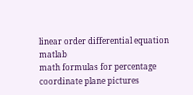linear order differential equation matlab
math formulas for percentage
coordinate plane pictures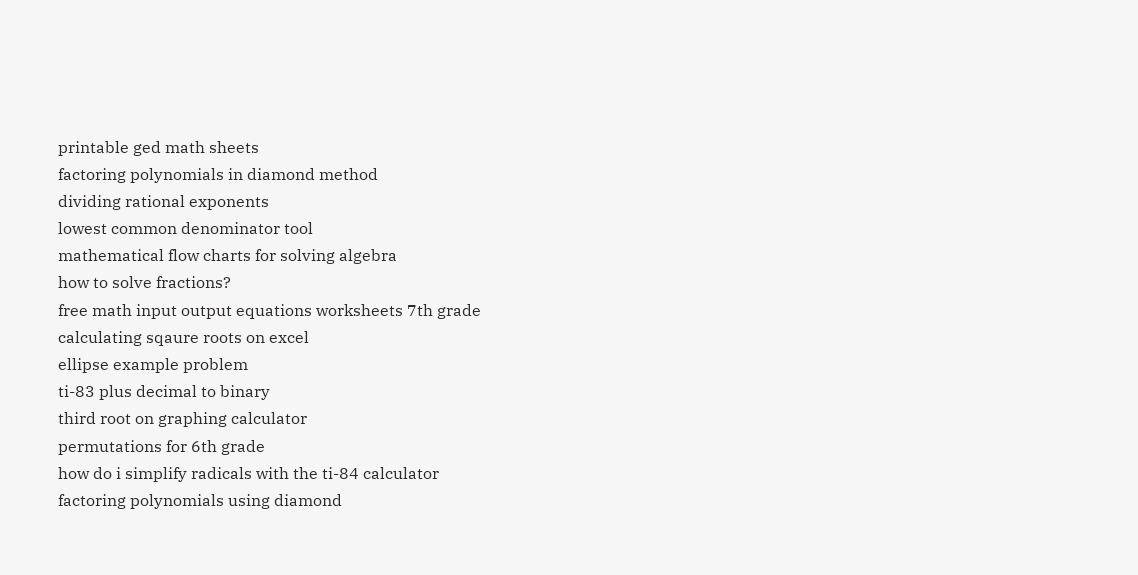printable ged math sheets
factoring polynomials in diamond method
dividing rational exponents
lowest common denominator tool
mathematical flow charts for solving algebra
how to solve fractions?
free math input output equations worksheets 7th grade
calculating sqaure roots on excel
ellipse example problem
ti-83 plus decimal to binary
third root on graphing calculator
permutations for 6th grade
how do i simplify radicals with the ti-84 calculator
factoring polynomials using diamond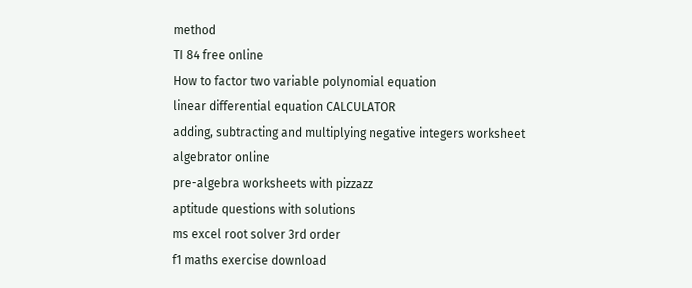method
TI 84 free online
How to factor two variable polynomial equation
linear differential equation CALCULATOR
adding, subtracting and multiplying negative integers worksheet
algebrator online
pre-algebra worksheets with pizzazz
aptitude questions with solutions
ms excel root solver 3rd order
f1 maths exercise download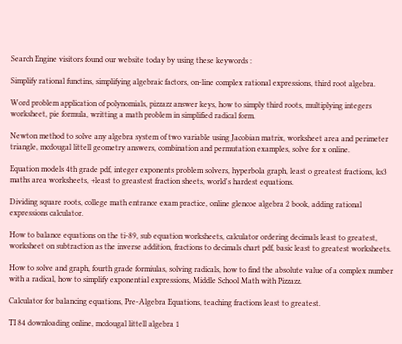Search Engine visitors found our website today by using these keywords :

Simplify rational functins, simplifying algebraic factors, on-line complex rational expressions, third root algebra.

Word problem application of polynomials, pizzazz answer keys, how to simply third roots, multiplying integers worksheet, pie formula, writting a math problem in simplified radical form.

Newton method to solve any algebra system of two variable using Jacobian matrix, worksheet area and perimeter triangle, mcdougal littell geometry answers, combination and permutation examples, solve for x online.

Equation models 4th grade pdf, integer exponents problem solvers, hyperbola graph, least o greatest fractions, ks3 maths area worksheets, +least to greastest fraction sheets, world's hardest equations.

Dividing square roots, college math entrance exam practice, online glencoe algebra 2 book, adding rational expressions calculator.

How to balance equations on the ti-89, sub equation worksheets, calculator ordering decimals least to greatest, worksheet on subtraction as the inverse addition, fractions to decimals chart pdf, basic least to greatest worksheets.

How to solve and graph, fourth grade formiulas, solving radicals, how to find the absolute value of a complex number with a radical, how to simplify exponential expressions, Middle School Math with Pizzazz.

Calculator for balancing equations, Pre-Algebra Equations, teaching fractions least to greatest.

TI 84 downloading online, mcdougal littell algebra 1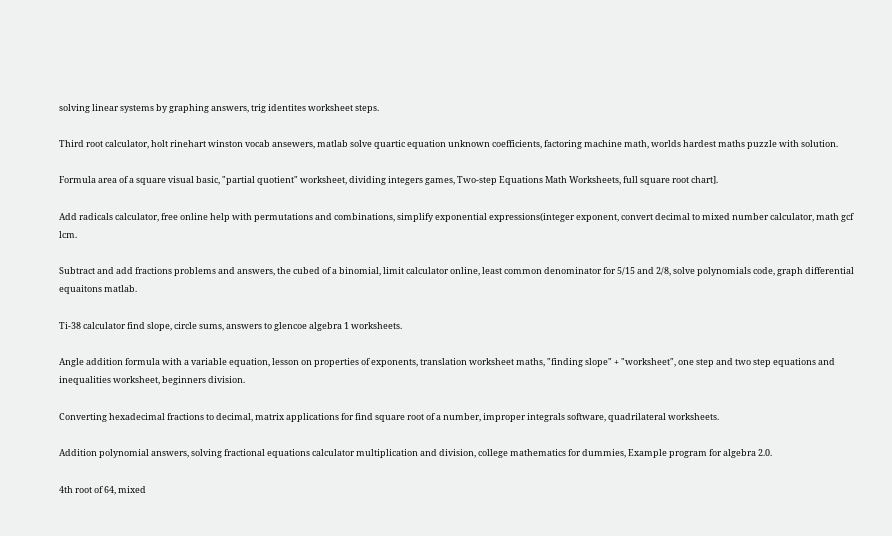solving linear systems by graphing answers, trig identites worksheet steps.

Third root calculator, holt rinehart winston vocab ansewers, matlab solve quartic equation unknown coefficients, factoring machine math, worlds hardest maths puzzle with solution.

Formula area of a square visual basic, "partial quotient" worksheet, dividing integers games, Two-step Equations Math Worksheets, full square root chart].

Add radicals calculator, free online help with permutations and combinations, simplify exponential expressions(integer exponent, convert decimal to mixed number calculator, math gcf lcm.

Subtract and add fractions problems and answers, the cubed of a binomial, limit calculator online, least common denominator for 5/15 and 2/8, solve polynomials code, graph differential equaitons matlab.

Ti-38 calculator find slope, circle sums, answers to glencoe algebra 1 worksheets.

Angle addition formula with a variable equation, lesson on properties of exponents, translation worksheet maths, "finding slope" + "worksheet", one step and two step equations and inequalities worksheet, beginners division.

Converting hexadecimal fractions to decimal, matrix applications for find square root of a number, improper integrals software, quadrilateral worksheets.

Addition polynomial answers, solving fractional equations calculator multiplication and division, college mathematics for dummies, Example program for algebra 2.0.

4th root of 64, mixed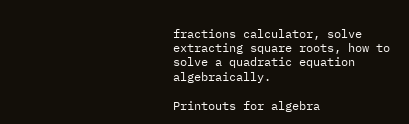fractions calculator, solve extracting square roots, how to solve a quadratic equation algebraically.

Printouts for algebra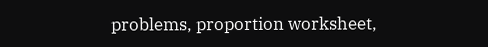problems, proportion worksheet,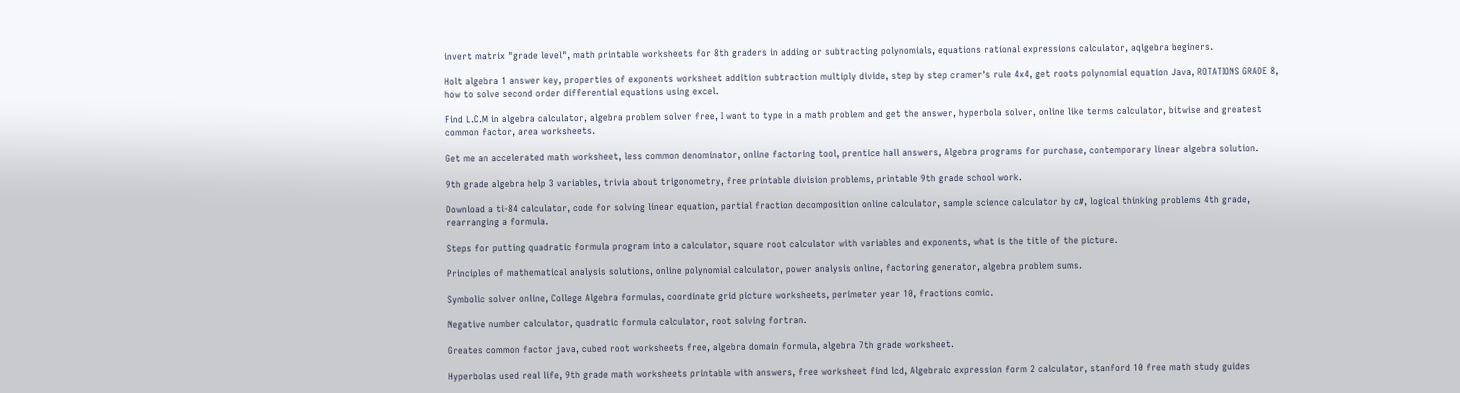invert matrix "grade level", math printable worksheets for 8th graders in adding or subtracting polynomials, equations rational expressions calculator, aqlgebra beginers.

Holt algebra 1 answer key, properties of exponents worksheet addition subtraction multiply divide, step by step cramer's rule 4x4, get roots polynomial equation Java, ROTATIONS GRADE 8, how to solve second order differential equations using excel.

Find L.C.M in algebra calculator, algebra problem solver free, I want to type in a math problem and get the answer, hyperbola solver, online like terms calculator, bitwise and greatest common factor, area worksheets.

Get me an accelerated math worksheet, less common denominator, online factoring tool, prentice hall answers, Algebra programs for purchase, contemporary linear algebra solution.

9th grade algebra help 3 variables, trivia about trigonometry, free printable division problems, printable 9th grade school work.

Download a ti-84 calculator, code for solving linear equation, partial fraction decomposition online calculator, sample science calculator by c#, logical thinking problems 4th grade, rearranging a formula.

Steps for putting quadratic formula program into a calculator, square root calculator with variables and exponents, what is the title of the picture.

Principles of mathematical analysis solutions, online polynomial calculator, power analysis online, factoring generator, algebra problem sums.

Symbolic solver online, College Algebra formulas, coordinate grid picture worksheets, perimeter year 10, fractions comic.

Negative number calculator, quadratic formula calculator, root solving fortran.

Greates common factor java, cubed root worksheets free, algebra domain formula, algebra 7th grade worksheet.

Hyperbolas used real life, 9th grade math worksheets printable with answers, free worksheet find lcd, Algebraic expression form 2 calculator, stanford 10 free math study guides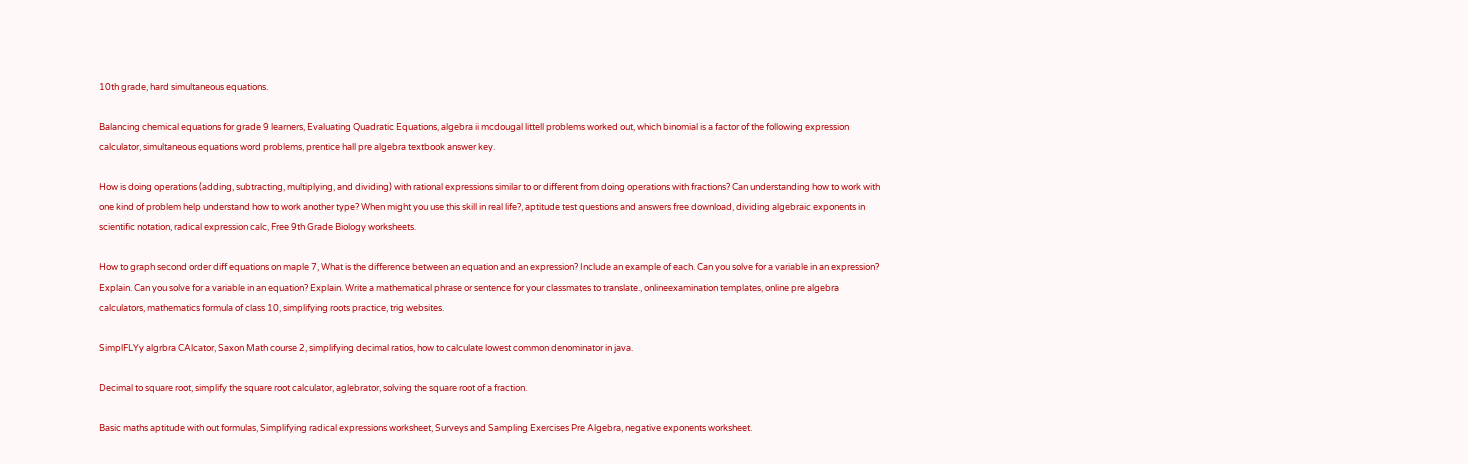10th grade, hard simultaneous equations.

Balancing chemical equations for grade 9 learners, Evaluating Quadratic Equations, algebra ii mcdougal littell problems worked out, which binomial is a factor of the following expression calculator, simultaneous equations word problems, prentice hall pre algebra textbook answer key.

How is doing operations (adding, subtracting, multiplying, and dividing) with rational expressions similar to or different from doing operations with fractions? Can understanding how to work with one kind of problem help understand how to work another type? When might you use this skill in real life?, aptitude test questions and answers free download, dividing algebraic exponents in scientific notation, radical expression calc, Free 9th Grade Biology worksheets.

How to graph second order diff equations on maple 7, What is the difference between an equation and an expression? Include an example of each. Can you solve for a variable in an expression? Explain. Can you solve for a variable in an equation? Explain. Write a mathematical phrase or sentence for your classmates to translate., onlineexamination templates, online pre algebra calculators, mathematics formula of class 10, simplifying roots practice, trig websites.

SimplFLYy algrbra CAlcator, Saxon Math course 2, simplifying decimal ratios, how to calculate lowest common denominator in java.

Decimal to square root, simplify the square root calculator, aglebrator, solving the square root of a fraction.

Basic maths aptitude with out formulas, Simplifying radical expressions worksheet, Surveys and Sampling Exercises Pre Algebra, negative exponents worksheet.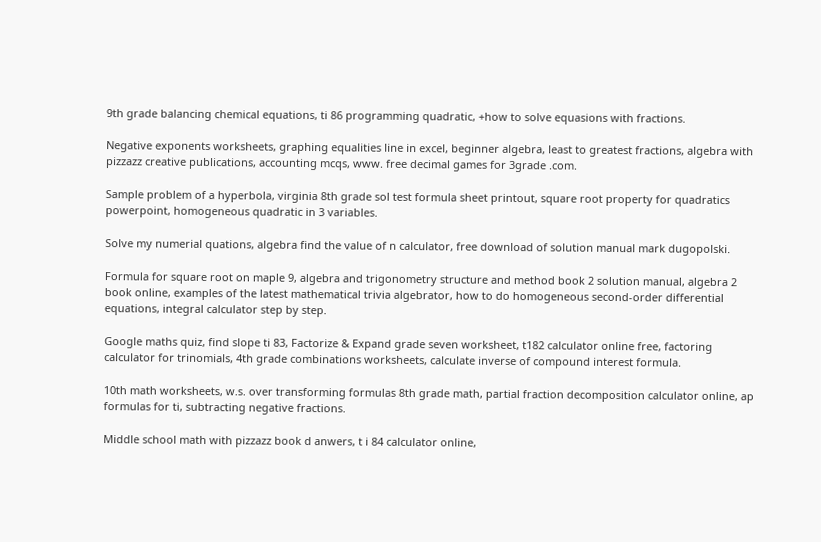9th grade balancing chemical equations, ti 86 programming quadratic, +how to solve equasions with fractions.

Negative exponents worksheets, graphing equalities line in excel, beginner algebra, least to greatest fractions, algebra with pizzazz creative publications, accounting mcqs, www. free decimal games for 3grade .com.

Sample problem of a hyperbola, virginia 8th grade sol test formula sheet printout, square root property for quadratics powerpoint, homogeneous quadratic in 3 variables.

Solve my numerial quations, algebra find the value of n calculator, free download of solution manual mark dugopolski.

Formula for square root on maple 9, algebra and trigonometry structure and method book 2 solution manual, algebra 2 book online, examples of the latest mathematical trivia algebrator, how to do homogeneous second-order differential equations, integral calculator step by step.

Google maths quiz, find slope ti 83, Factorize & Expand grade seven worksheet, t182 calculator online free, factoring calculator for trinomials, 4th grade combinations worksheets, calculate inverse of compound interest formula.

10th math worksheets, w.s. over transforming formulas 8th grade math, partial fraction decomposition calculator online, ap formulas for ti, subtracting negative fractions.

Middle school math with pizzazz book d anwers, t i 84 calculator online,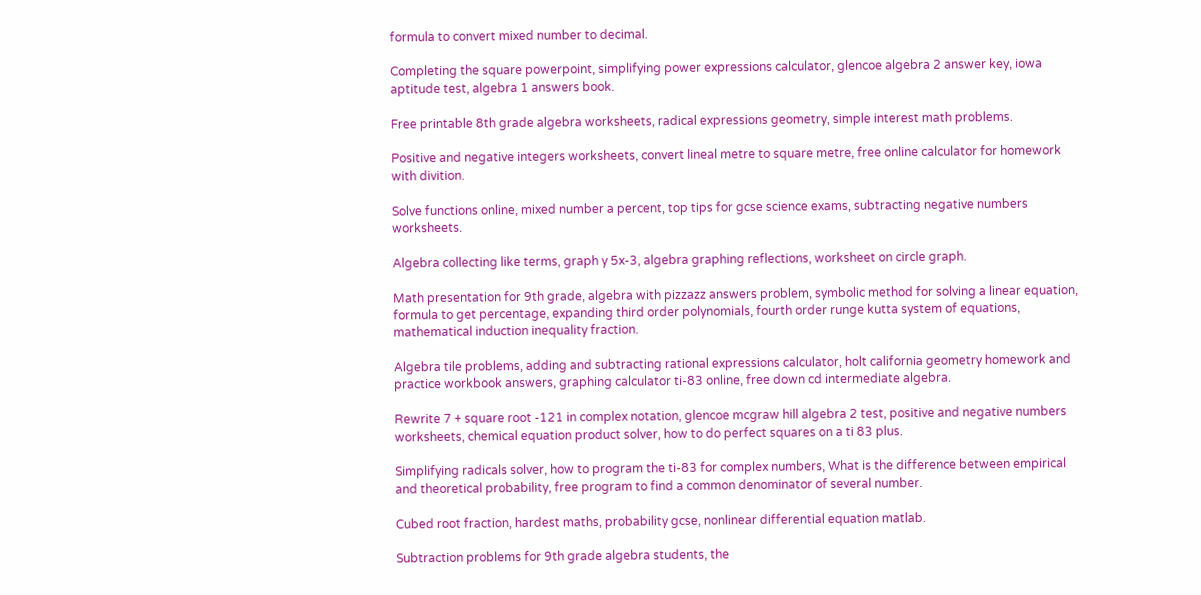formula to convert mixed number to decimal.

Completing the square powerpoint, simplifying power expressions calculator, glencoe algebra 2 answer key, iowa aptitude test, algebra 1 answers book.

Free printable 8th grade algebra worksheets, radical expressions geometry, simple interest math problems.

Positive and negative integers worksheets, convert lineal metre to square metre, free online calculator for homework with divition.

Solve functions online, mixed number a percent, top tips for gcse science exams, subtracting negative numbers worksheets.

Algebra collecting like terms, graph y 5x-3, algebra graphing reflections, worksheet on circle graph.

Math presentation for 9th grade, algebra with pizzazz answers problem, symbolic method for solving a linear equation, formula to get percentage, expanding third order polynomials, fourth order runge kutta system of equations, mathematical induction inequality fraction.

Algebra tile problems, adding and subtracting rational expressions calculator, holt california geometry homework and practice workbook answers, graphing calculator ti-83 online, free down cd intermediate algebra.

Rewrite 7 + square root -121 in complex notation, glencoe mcgraw hill algebra 2 test, positive and negative numbers worksheets, chemical equation product solver, how to do perfect squares on a ti 83 plus.

Simplifying radicals solver, how to program the ti-83 for complex numbers, What is the difference between empirical and theoretical probability, free program to find a common denominator of several number.

Cubed root fraction, hardest maths, probability gcse, nonlinear differential equation matlab.

Subtraction problems for 9th grade algebra students, the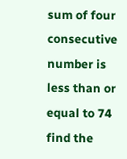sum of four consecutive number is less than or equal to 74 find the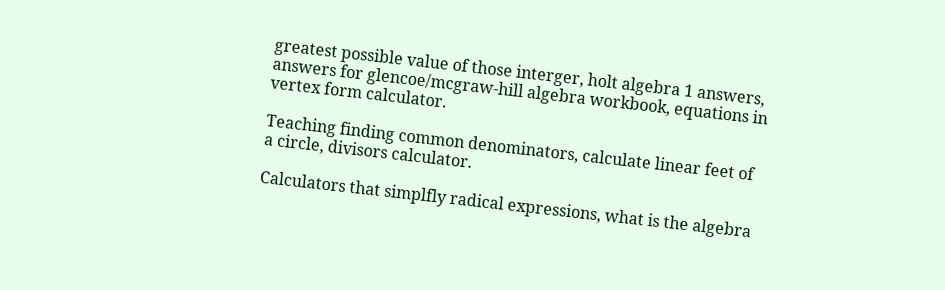greatest possible value of those interger, holt algebra 1 answers, answers for glencoe/mcgraw-hill algebra workbook, equations in vertex form calculator.

Teaching finding common denominators, calculate linear feet of a circle, divisors calculator.

Calculators that simplfly radical expressions, what is the algebra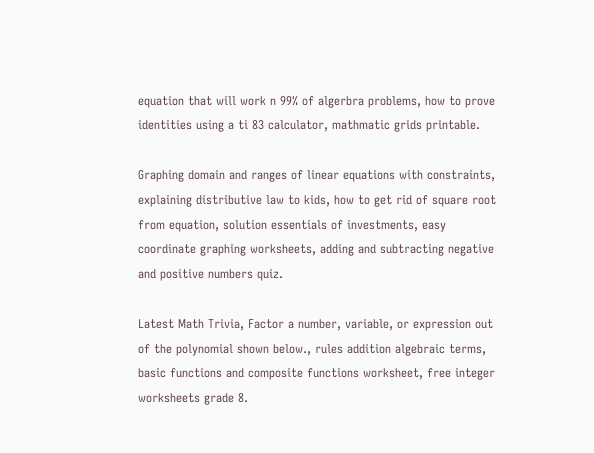equation that will work n 99% of algerbra problems, how to prove identities using a ti 83 calculator, mathmatic grids printable.

Graphing domain and ranges of linear equations with constraints, explaining distributive law to kids, how to get rid of square root from equation, solution essentials of investments, easy coordinate graphing worksheets, adding and subtracting negative and positive numbers quiz.

Latest Math Trivia, Factor a number, variable, or expression out of the polynomial shown below., rules addition algebraic terms, basic functions and composite functions worksheet, free integer worksheets grade 8.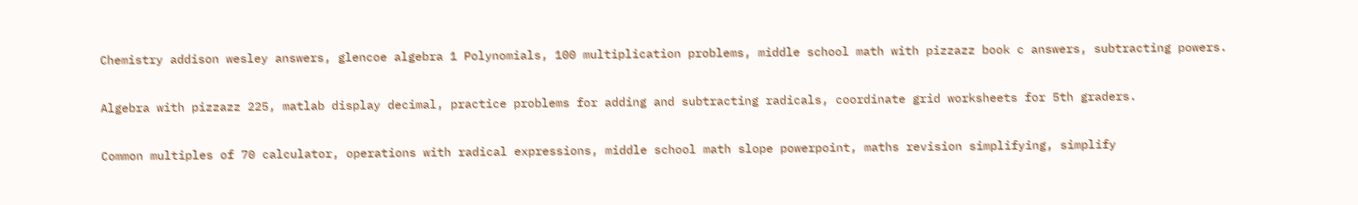Chemistry addison wesley answers, glencoe algebra 1 Polynomials, 100 multiplication problems, middle school math with pizzazz book c answers, subtracting powers.

Algebra with pizzazz 225, matlab display decimal, practice problems for adding and subtracting radicals, coordinate grid worksheets for 5th graders.

Common multiples of 70 calculator, operations with radical expressions, middle school math slope powerpoint, maths revision simplifying, simplify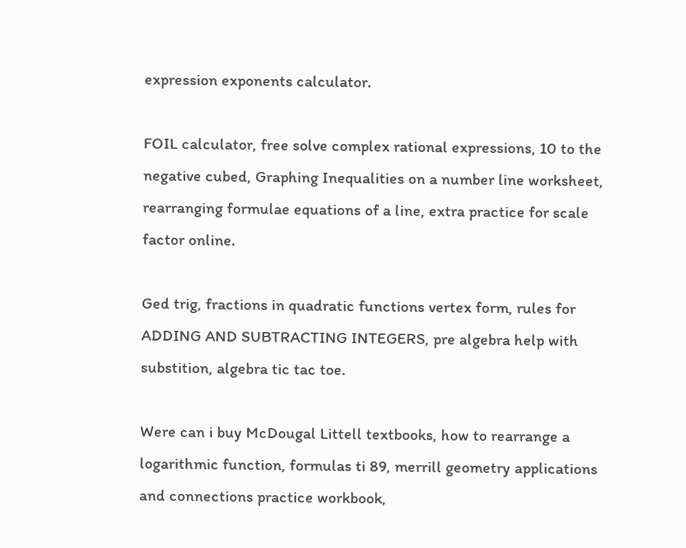expression exponents calculator.

FOIL calculator, free solve complex rational expressions, 10 to the negative cubed, Graphing Inequalities on a number line worksheet, rearranging formulae equations of a line, extra practice for scale factor online.

Ged trig, fractions in quadratic functions vertex form, rules for ADDING AND SUBTRACTING INTEGERS, pre algebra help with substition, algebra tic tac toe.

Were can i buy McDougal Littell textbooks, how to rearrange a logarithmic function, formulas ti 89, merrill geometry applications and connections practice workbook,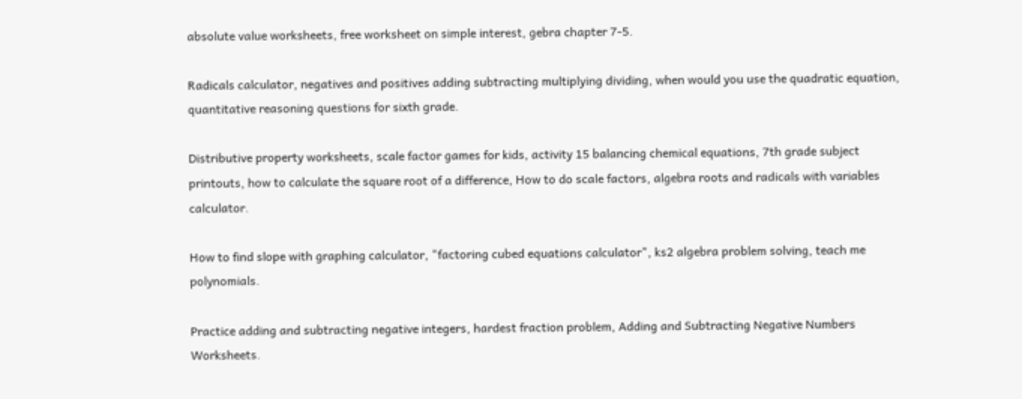absolute value worksheets, free worksheet on simple interest, gebra chapter 7-5.

Radicals calculator, negatives and positives adding subtracting multiplying dividing, when would you use the quadratic equation, quantitative reasoning questions for sixth grade.

Distributive property worksheets, scale factor games for kids, activity 15 balancing chemical equations, 7th grade subject printouts, how to calculate the square root of a difference, How to do scale factors, algebra roots and radicals with variables calculator.

How to find slope with graphing calculator, "factoring cubed equations calculator", ks2 algebra problem solving, teach me polynomials.

Practice adding and subtracting negative integers, hardest fraction problem, Adding and Subtracting Negative Numbers Worksheets.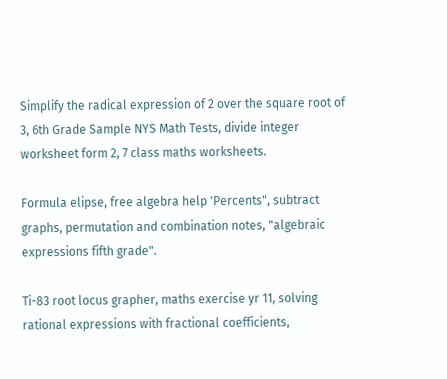Simplify the radical expression of 2 over the square root of 3, 6th Grade Sample NYS Math Tests, divide integer worksheet form 2, 7 class maths worksheets.

Formula elipse, free algebra help 'Percents", subtract graphs, permutation and combination notes, "algebraic expressions fifth grade".

Ti-83 root locus grapher, maths exercise yr 11, solving rational expressions with fractional coefficients,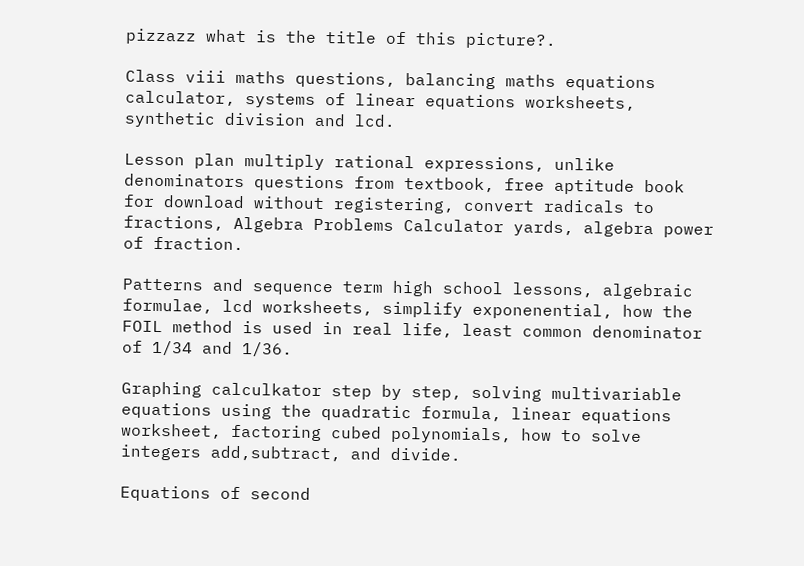pizzazz what is the title of this picture?.

Class viii maths questions, balancing maths equations calculator, systems of linear equations worksheets, synthetic division and lcd.

Lesson plan multiply rational expressions, unlike denominators questions from textbook, free aptitude book for download without registering, convert radicals to fractions, Algebra Problems Calculator yards, algebra power of fraction.

Patterns and sequence term high school lessons, algebraic formulae, lcd worksheets, simplify exponenential, how the FOIL method is used in real life, least common denominator of 1/34 and 1/36.

Graphing calculkator step by step, solving multivariable equations using the quadratic formula, linear equations worksheet, factoring cubed polynomials, how to solve integers add,subtract, and divide.

Equations of second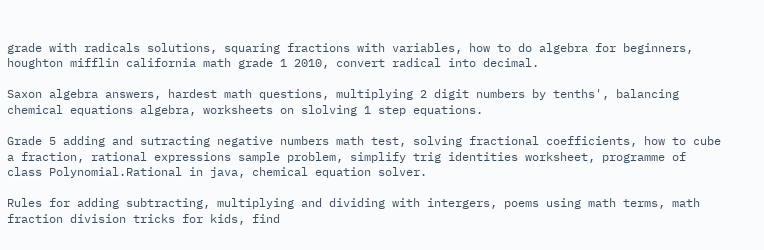grade with radicals solutions, squaring fractions with variables, how to do algebra for beginners, houghton mifflin california math grade 1 2010, convert radical into decimal.

Saxon algebra answers, hardest math questions, multiplying 2 digit numbers by tenths', balancing chemical equations algebra, worksheets on slolving 1 step equations.

Grade 5 adding and sutracting negative numbers math test, solving fractional coefficients, how to cube a fraction, rational expressions sample problem, simplify trig identities worksheet, programme of class Polynomial.Rational in java, chemical equation solver.

Rules for adding subtracting, multiplying and dividing with intergers, poems using math terms, math fraction division tricks for kids, find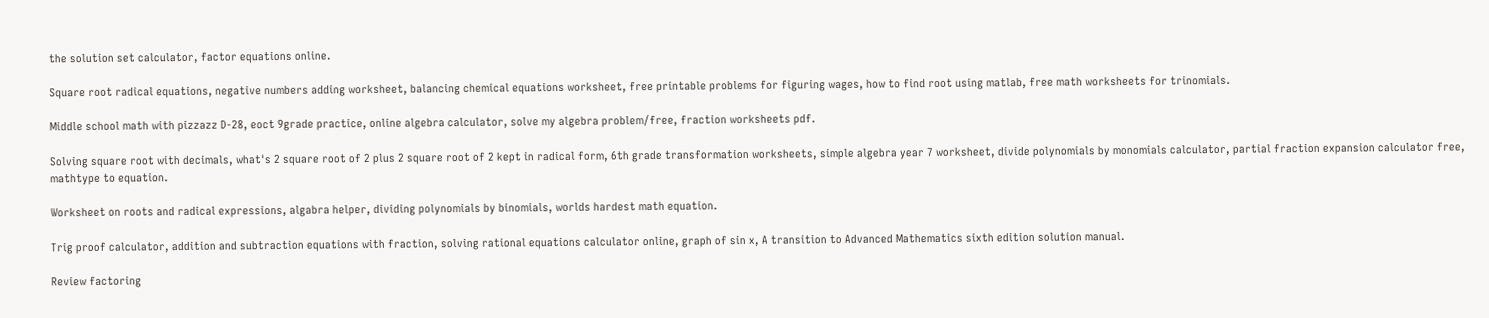the solution set calculator, factor equations online.

Square root radical equations, negative numbers adding worksheet, balancing chemical equations worksheet, free printable problems for figuring wages, how to find root using matlab, free math worksheets for trinomials.

Middle school math with pizzazz D-28, eoct 9grade practice, online algebra calculator, solve my algebra problem/free, fraction worksheets pdf.

Solving square root with decimals, what's 2 square root of 2 plus 2 square root of 2 kept in radical form, 6th grade transformation worksheets, simple algebra year 7 worksheet, divide polynomials by monomials calculator, partial fraction expansion calculator free, mathtype to equation.

Worksheet on roots and radical expressions, algabra helper, dividing polynomials by binomials, worlds hardest math equation.

Trig proof calculator, addition and subtraction equations with fraction, solving rational equations calculator online, graph of sin x, A transition to Advanced Mathematics sixth edition solution manual.

Review factoring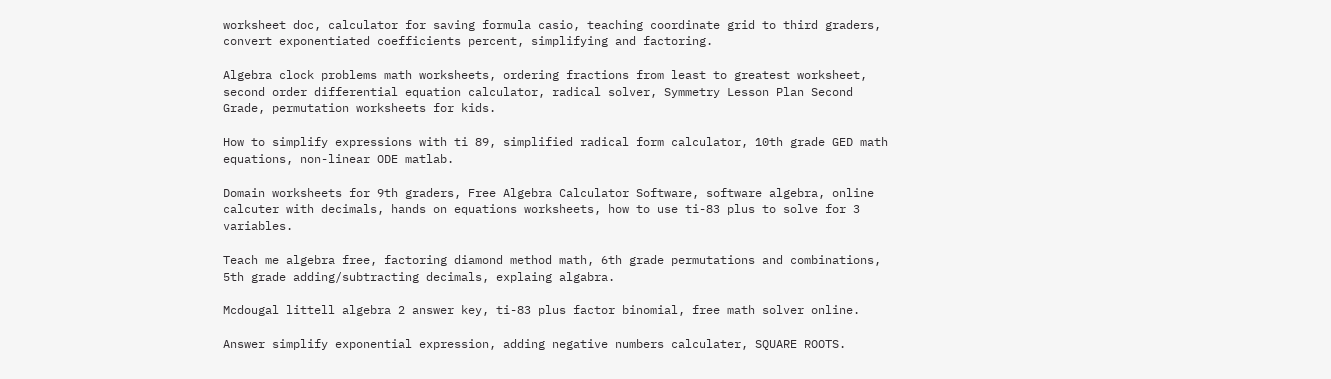worksheet doc, calculator for saving formula casio, teaching coordinate grid to third graders, convert exponentiated coefficients percent, simplifying and factoring.

Algebra clock problems math worksheets, ordering fractions from least to greatest worksheet, second order differential equation calculator, radical solver, Symmetry Lesson Plan Second Grade, permutation worksheets for kids.

How to simplify expressions with ti 89, simplified radical form calculator, 10th grade GED math equations, non-linear ODE matlab.

Domain worksheets for 9th graders, Free Algebra Calculator Software, software algebra, online calcuter with decimals, hands on equations worksheets, how to use ti-83 plus to solve for 3 variables.

Teach me algebra free, factoring diamond method math, 6th grade permutations and combinations, 5th grade adding/subtracting decimals, explaing algabra.

Mcdougal littell algebra 2 answer key, ti-83 plus factor binomial, free math solver online.

Answer simplify exponential expression, adding negative numbers calculater, SQUARE ROOTS.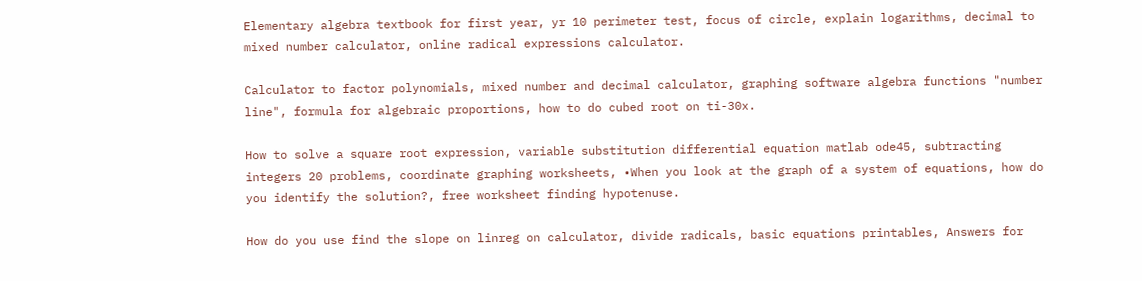Elementary algebra textbook for first year, yr 10 perimeter test, focus of circle, explain logarithms, decimal to mixed number calculator, online radical expressions calculator.

Calculator to factor polynomials, mixed number and decimal calculator, graphing software algebra functions "number line", formula for algebraic proportions, how to do cubed root on ti-30x.

How to solve a square root expression, variable substitution differential equation matlab ode45, subtracting integers 20 problems, coordinate graphing worksheets, •When you look at the graph of a system of equations, how do you identify the solution?, free worksheet finding hypotenuse.

How do you use find the slope on linreg on calculator, divide radicals, basic equations printables, Answers for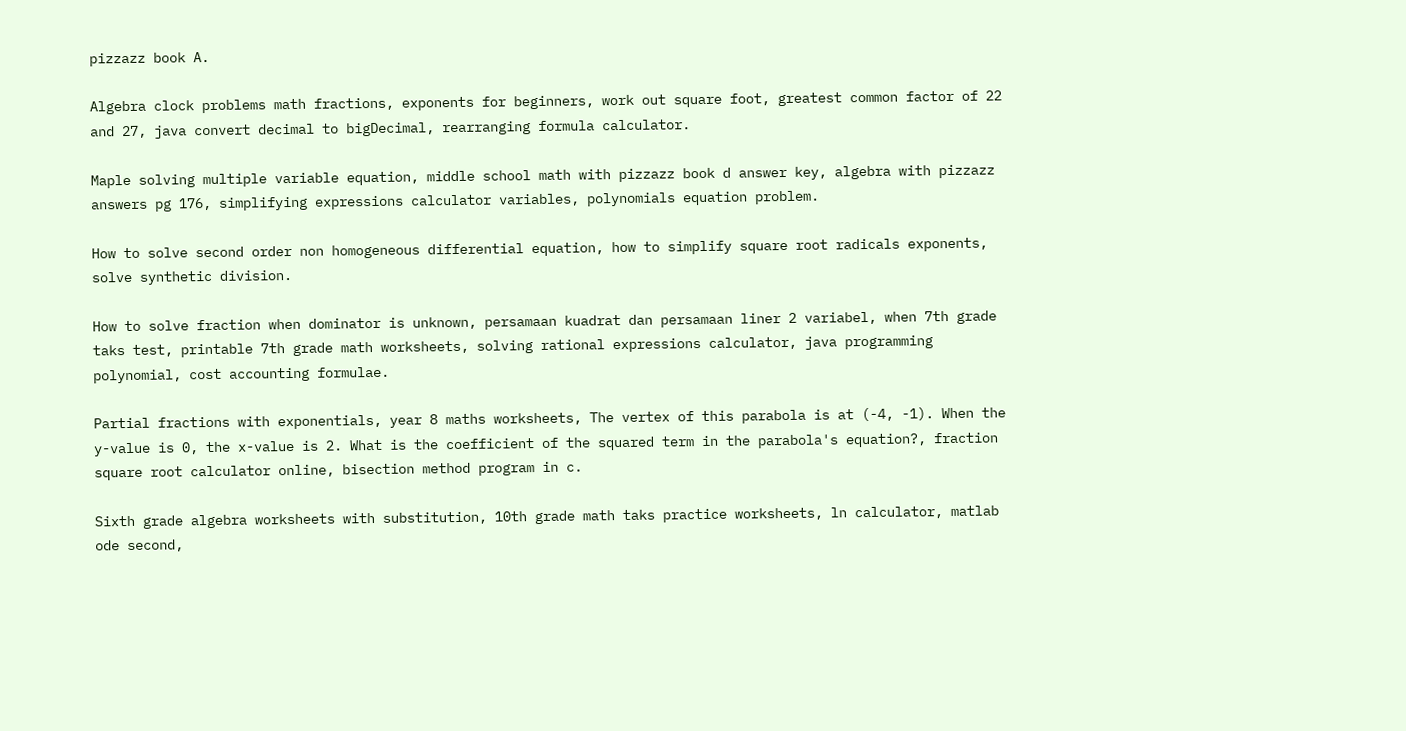pizzazz book A.

Algebra clock problems math fractions, exponents for beginners, work out square foot, greatest common factor of 22 and 27, java convert decimal to bigDecimal, rearranging formula calculator.

Maple solving multiple variable equation, middle school math with pizzazz book d answer key, algebra with pizzazz answers pg 176, simplifying expressions calculator variables, polynomials equation problem.

How to solve second order non homogeneous differential equation, how to simplify square root radicals exponents, solve synthetic division.

How to solve fraction when dominator is unknown, persamaan kuadrat dan persamaan liner 2 variabel, when 7th grade taks test, printable 7th grade math worksheets, solving rational expressions calculator, java programming polynomial, cost accounting formulae.

Partial fractions with exponentials, year 8 maths worksheets, The vertex of this parabola is at (-4, -1). When the y-value is 0, the x-value is 2. What is the coefficient of the squared term in the parabola's equation?, fraction square root calculator online, bisection method program in c.

Sixth grade algebra worksheets with substitution, 10th grade math taks practice worksheets, ln calculator, matlab ode second,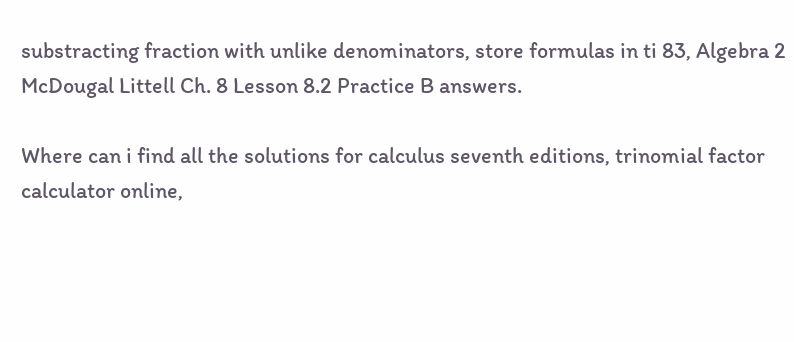substracting fraction with unlike denominators, store formulas in ti 83, Algebra 2 McDougal Littell Ch. 8 Lesson 8.2 Practice B answers.

Where can i find all the solutions for calculus seventh editions, trinomial factor calculator online,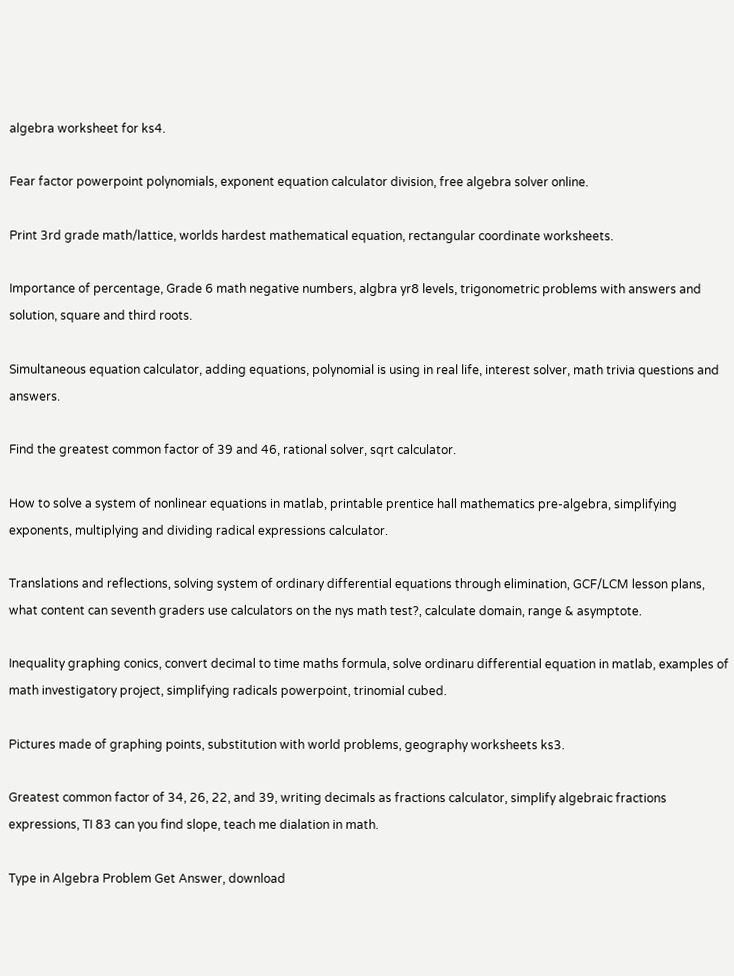algebra worksheet for ks4.

Fear factor powerpoint polynomials, exponent equation calculator division, free algebra solver online.

Print 3rd grade math/lattice, worlds hardest mathematical equation, rectangular coordinate worksheets.

Importance of percentage, Grade 6 math negative numbers, algbra yr8 levels, trigonometric problems with answers and solution, square and third roots.

Simultaneous equation calculator, adding equations, polynomial is using in real life, interest solver, math trivia questions and answers.

Find the greatest common factor of 39 and 46, rational solver, sqrt calculator.

How to solve a system of nonlinear equations in matlab, printable prentice hall mathematics pre-algebra, simplifying exponents, multiplying and dividing radical expressions calculator.

Translations and reflections, solving system of ordinary differential equations through elimination, GCF/LCM lesson plans, what content can seventh graders use calculators on the nys math test?, calculate domain, range & asymptote.

Inequality graphing conics, convert decimal to time maths formula, solve ordinaru differential equation in matlab, examples of math investigatory project, simplifying radicals powerpoint, trinomial cubed.

Pictures made of graphing points, substitution with world problems, geography worksheets ks3.

Greatest common factor of 34, 26, 22, and 39, writing decimals as fractions calculator, simplify algebraic fractions expressions, TI 83 can you find slope, teach me dialation in math.

Type in Algebra Problem Get Answer, download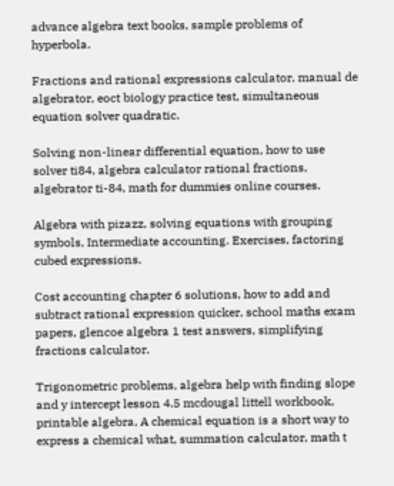advance algebra text books, sample problems of hyperbola.

Fractions and rational expressions calculator, manual de algebrator, eoct biology practice test, simultaneous equation solver quadratic.

Solving non-linear differential equation, how to use solver ti84, algebra calculator rational fractions, algebrator ti-84, math for dummies online courses.

Algebra with pizazz, solving equations with grouping symbols, Intermediate accounting. Exercises, factoring cubed expressions.

Cost accounting chapter 6 solutions, how to add and subtract rational expression quicker, school maths exam papers, glencoe algebra 1 test answers, simplifying fractions calculator.

Trigonometric problems, algebra help with finding slope and y intercept lesson 4.5 mcdougal littell workbook, printable algebra, A chemical equation is a short way to express a chemical what, summation calculator, math t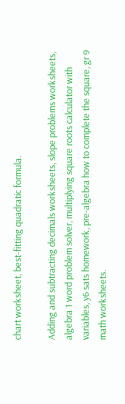chart worksheet, best-fitting quadratic formula.

Adding and subtracting decimals worksheets, slope problems worksheets, algebra 1 word problem solver, multiplying square roots calculator with variables, y6 sats homework, pre-algebra how to complete the square, gr 9 math worksheets.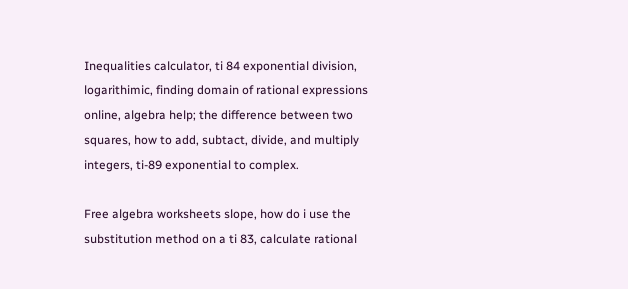Inequalities calculator, ti 84 exponential division, logarithimic, finding domain of rational expressions online, algebra help; the difference between two squares, how to add, subtact, divide, and multiply integers, ti-89 exponential to complex.

Free algebra worksheets slope, how do i use the substitution method on a ti 83, calculate rational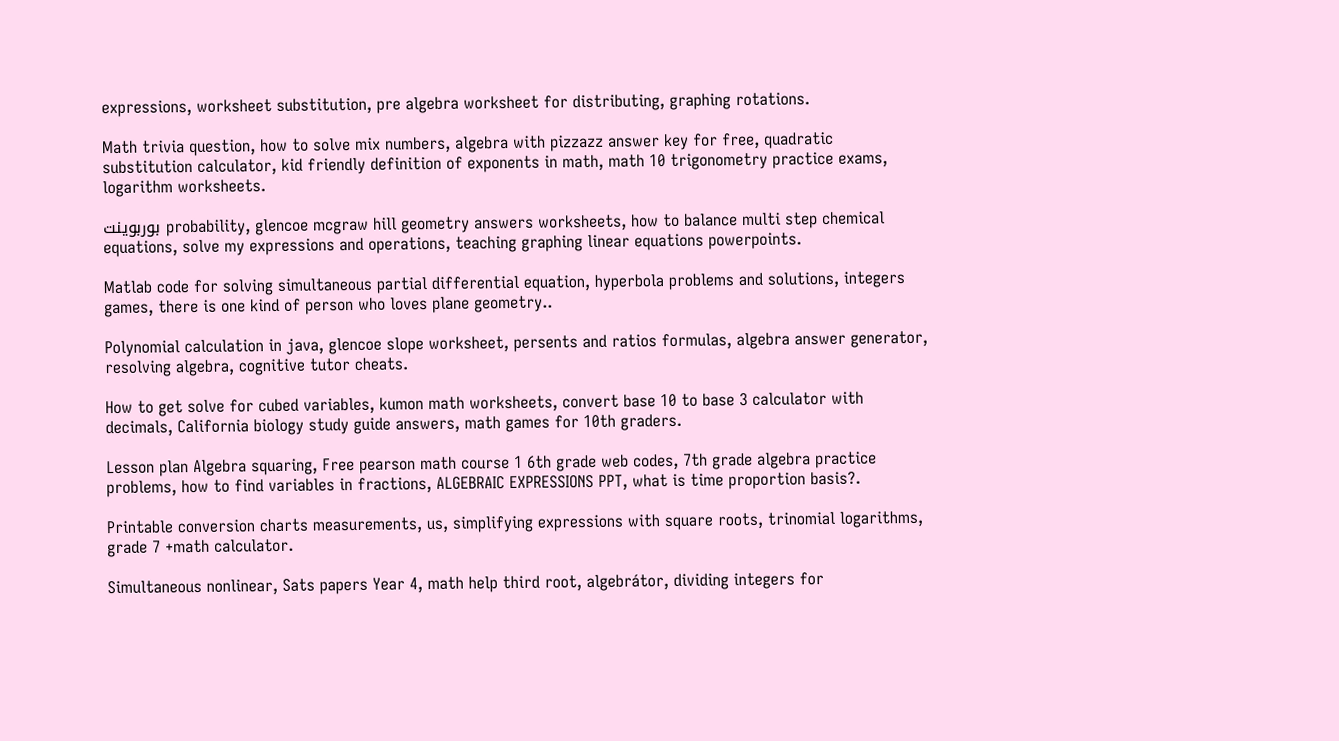expressions, worksheet substitution, pre algebra worksheet for distributing, graphing rotations.

Math trivia question, how to solve mix numbers, algebra with pizzazz answer key for free, quadratic substitution calculator, kid friendly definition of exponents in math, math 10 trigonometry practice exams, logarithm worksheets.

بوربوينت probability, glencoe mcgraw hill geometry answers worksheets, how to balance multi step chemical equations, solve my expressions and operations, teaching graphing linear equations powerpoints.

Matlab code for solving simultaneous partial differential equation, hyperbola problems and solutions, integers games, there is one kind of person who loves plane geometry..

Polynomial calculation in java, glencoe slope worksheet, persents and ratios formulas, algebra answer generator, resolving algebra, cognitive tutor cheats.

How to get solve for cubed variables, kumon math worksheets, convert base 10 to base 3 calculator with decimals, California biology study guide answers, math games for 10th graders.

Lesson plan Algebra squaring, Free pearson math course 1 6th grade web codes, 7th grade algebra practice problems, how to find variables in fractions, ALGEBRAIC EXPRESSIONS PPT, what is time proportion basis?.

Printable conversion charts measurements, us, simplifying expressions with square roots, trinomial logarithms, grade 7 +math calculator.

Simultaneous nonlinear, Sats papers Year 4, math help third root, algebrátor, dividing integers for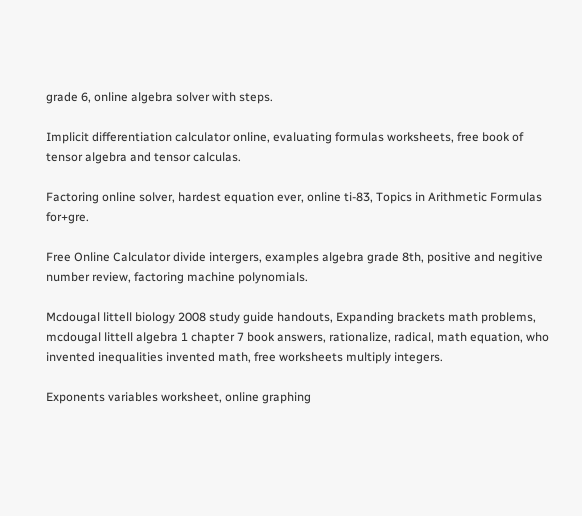grade 6, online algebra solver with steps.

Implicit differentiation calculator online, evaluating formulas worksheets, free book of tensor algebra and tensor calculas.

Factoring online solver, hardest equation ever, online ti-83, Topics in Arithmetic Formulas for+gre.

Free Online Calculator divide intergers, examples algebra grade 8th, positive and negitive number review, factoring machine polynomials.

Mcdougal littell biology 2008 study guide handouts, Expanding brackets math problems, mcdougal littell algebra 1 chapter 7 book answers, rationalize, radical, math equation, who invented inequalities invented math, free worksheets multiply integers.

Exponents variables worksheet, online graphing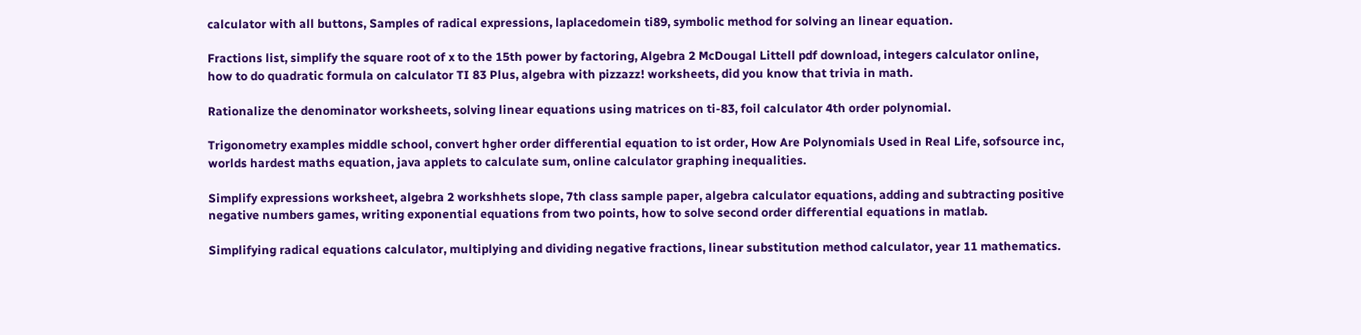calculator with all buttons, Samples of radical expressions, laplacedomein ti89, symbolic method for solving an linear equation.

Fractions list, simplify the square root of x to the 15th power by factoring, Algebra 2 McDougal Littell pdf download, integers calculator online, how to do quadratic formula on calculator TI 83 Plus, algebra with pizzazz! worksheets, did you know that trivia in math.

Rationalize the denominator worksheets, solving linear equations using matrices on ti-83, foil calculator 4th order polynomial.

Trigonometry examples middle school, convert hgher order differential equation to ist order, How Are Polynomials Used in Real Life, sofsource inc, worlds hardest maths equation, java applets to calculate sum, online calculator graphing inequalities.

Simplify expressions worksheet, algebra 2 workshhets slope, 7th class sample paper, algebra calculator equations, adding and subtracting positive negative numbers games, writing exponential equations from two points, how to solve second order differential equations in matlab.

Simplifying radical equations calculator, multiplying and dividing negative fractions, linear substitution method calculator, year 11 mathematics.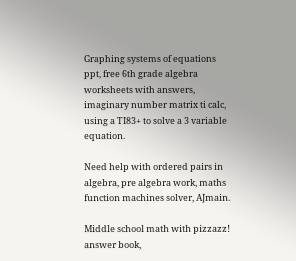Graphing systems of equations ppt, free 6th grade algebra worksheets with answers, imaginary number matrix ti calc, using a TI83+ to solve a 3 variable equation.

Need help with ordered pairs in algebra, pre algebra work, maths function machines solver, AJmain.

Middle school math with pizzazz! answer book,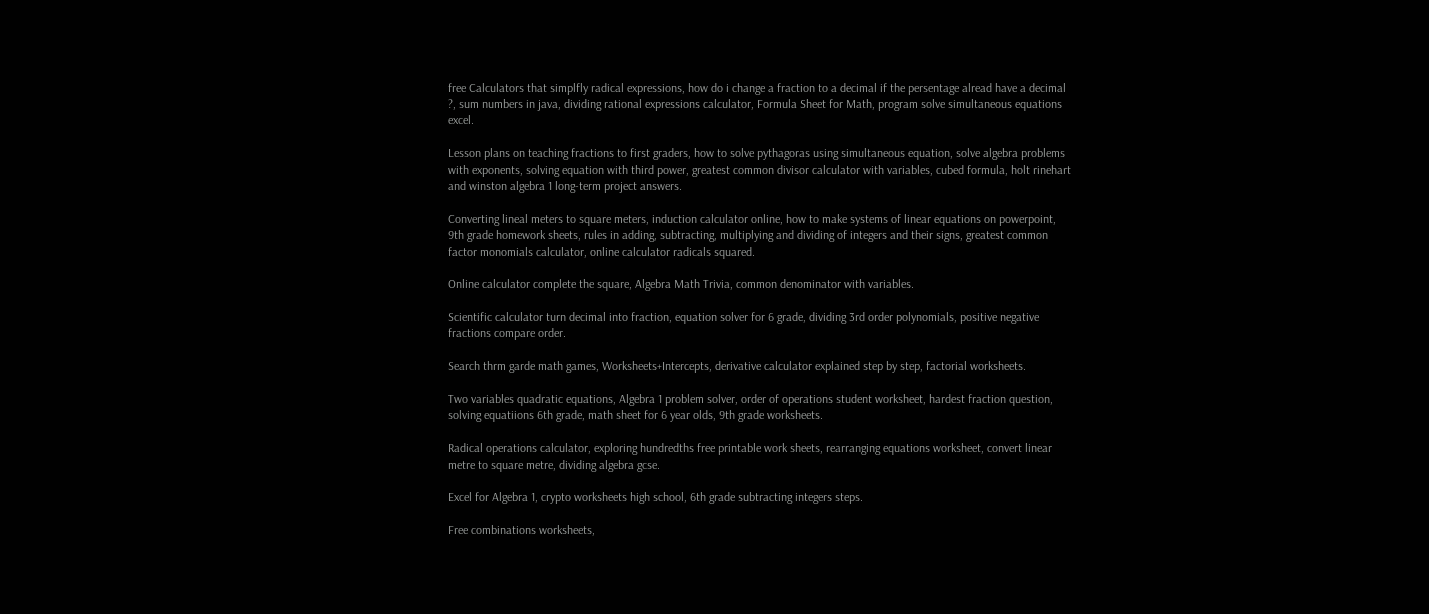free Calculators that simplfly radical expressions, how do i change a fraction to a decimal if the persentage alread have a decimal ?, sum numbers in java, dividing rational expressions calculator, Formula Sheet for Math, program solve simultaneous equations excel.

Lesson plans on teaching fractions to first graders, how to solve pythagoras using simultaneous equation, solve algebra problems with exponents, solving equation with third power, greatest common divisor calculator with variables, cubed formula, holt rinehart and winston algebra 1 long-term project answers.

Converting lineal meters to square meters, induction calculator online, how to make systems of linear equations on powerpoint, 9th grade homework sheets, rules in adding, subtracting, multiplying and dividing of integers and their signs, greatest common factor monomials calculator, online calculator radicals squared.

Online calculator complete the square, Algebra Math Trivia, common denominator with variables.

Scientific calculator turn decimal into fraction, equation solver for 6 grade, dividing 3rd order polynomials, positive negative fractions compare order.

Search thrm garde math games, Worksheets+Intercepts, derivative calculator explained step by step, factorial worksheets.

Two variables quadratic equations, Algebra 1 problem solver, order of operations student worksheet, hardest fraction question, solving equatiions 6th grade, math sheet for 6 year olds, 9th grade worksheets.

Radical operations calculator, exploring hundredths free printable work sheets, rearranging equations worksheet, convert linear metre to square metre, dividing algebra gcse.

Excel for Algebra 1, crypto worksheets high school, 6th grade subtracting integers steps.

Free combinations worksheets,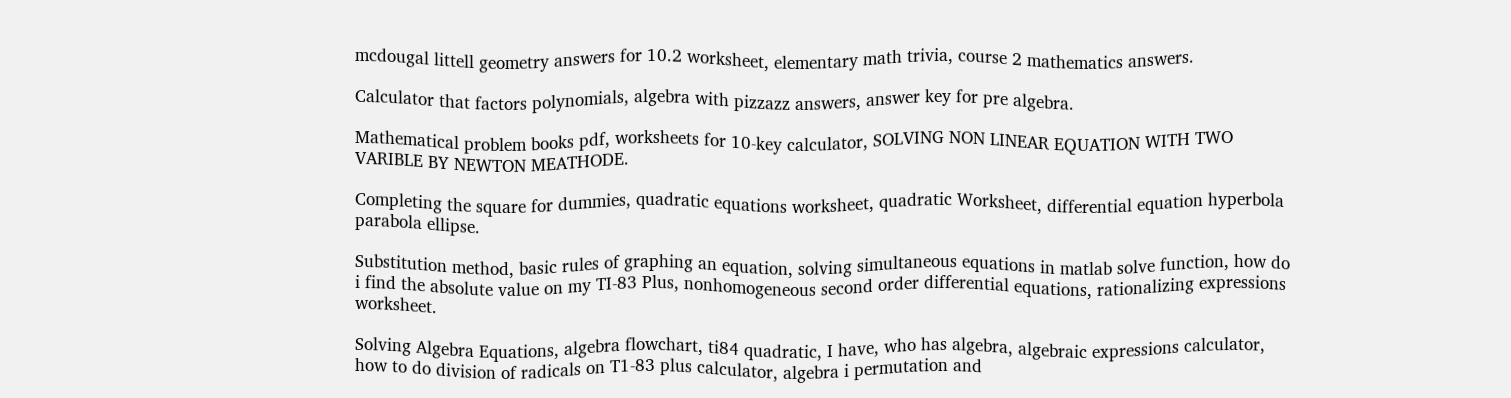mcdougal littell geometry answers for 10.2 worksheet, elementary math trivia, course 2 mathematics answers.

Calculator that factors polynomials, algebra with pizzazz answers, answer key for pre algebra.

Mathematical problem books pdf, worksheets for 10-key calculator, SOLVING NON LINEAR EQUATION WITH TWO VARIBLE BY NEWTON MEATHODE.

Completing the square for dummies, quadratic equations worksheet, quadratic Worksheet, differential equation hyperbola parabola ellipse.

Substitution method, basic rules of graphing an equation, solving simultaneous equations in matlab solve function, how do i find the absolute value on my TI-83 Plus, nonhomogeneous second order differential equations, rationalizing expressions worksheet.

Solving Algebra Equations, algebra flowchart, ti84 quadratic, I have, who has algebra, algebraic expressions calculator, how to do division of radicals on T1-83 plus calculator, algebra i permutation and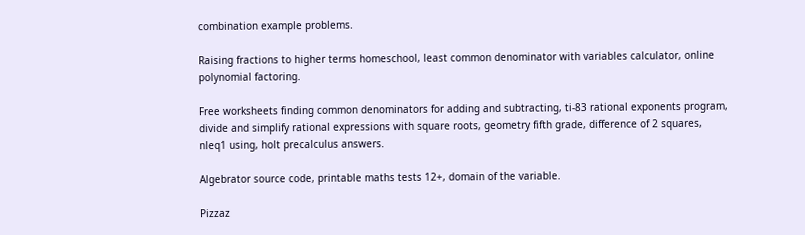combination example problems.

Raising fractions to higher terms homeschool, least common denominator with variables calculator, online polynomial factoring.

Free worksheets finding common denominators for adding and subtracting, ti-83 rational exponents program, divide and simplify rational expressions with square roots, geometry fifth grade, difference of 2 squares, nleq1 using, holt precalculus answers.

Algebrator source code, printable maths tests 12+, domain of the variable.

Pizzaz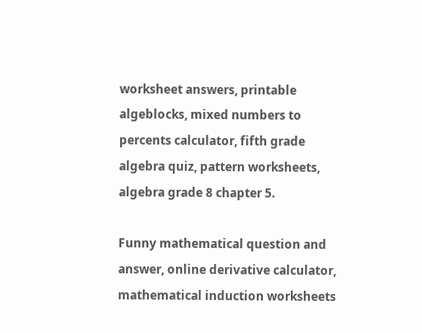worksheet answers, printable algeblocks, mixed numbers to percents calculator, fifth grade algebra quiz, pattern worksheets, algebra grade 8 chapter 5.

Funny mathematical question and answer, online derivative calculator, mathematical induction worksheets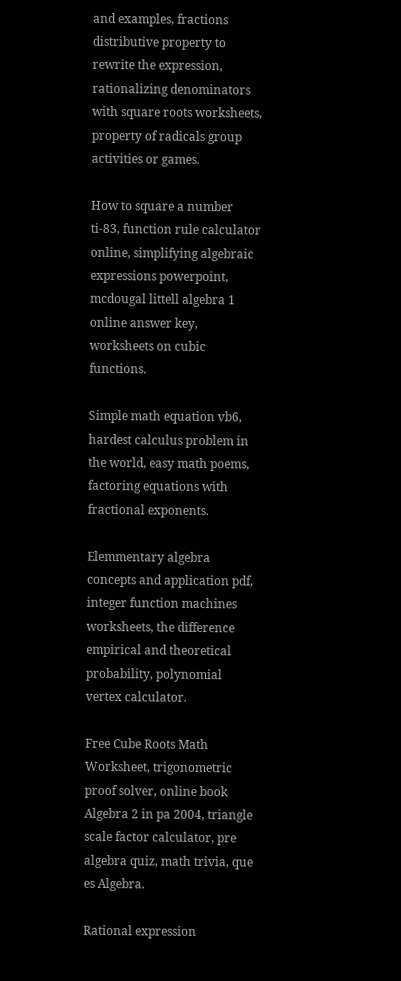and examples, fractions distributive property to rewrite the expression, rationalizing denominators with square roots worksheets, property of radicals group activities or games.

How to square a number ti-83, function rule calculator online, simplifying algebraic expressions powerpoint, mcdougal littell algebra 1 online answer key, worksheets on cubic functions.

Simple math equation vb6, hardest calculus problem in the world, easy math poems, factoring equations with fractional exponents.

Elemmentary algebra concepts and application pdf, integer function machines worksheets, the difference empirical and theoretical probability, polynomial vertex calculator.

Free Cube Roots Math Worksheet, trigonometric proof solver, online book Algebra 2 in pa 2004, triangle scale factor calculator, pre algebra quiz, math trivia, que es Algebra.

Rational expression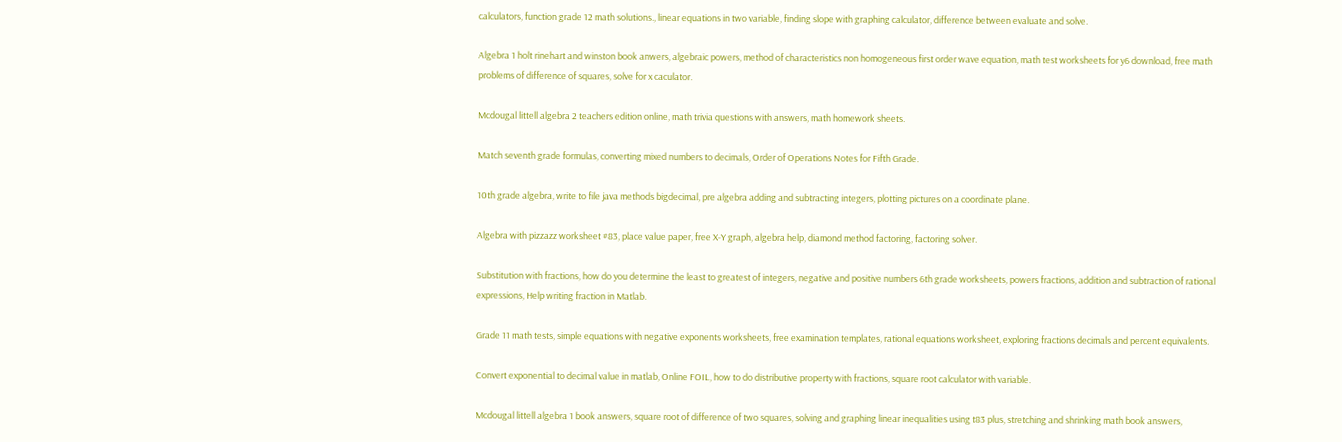calculators, function grade 12 math solutions., linear equations in two variable, finding slope with graphing calculator, difference between evaluate and solve.

Algebra 1 holt rinehart and winston book anwers, algebraic powers, method of characteristics non homogeneous first order wave equation, math test worksheets for y6 download, free math problems of difference of squares, solve for x caculator.

Mcdougal littell algebra 2 teachers edition online, math trivia questions with answers, math homework sheets.

Match seventh grade formulas, converting mixed numbers to decimals, Order of Operations Notes for Fifth Grade.

10th grade algebra, write to file java methods bigdecimal, pre algebra adding and subtracting integers, plotting pictures on a coordinate plane.

Algebra with pizzazz worksheet #83, place value paper, free X-Y graph, algebra help, diamond method factoring, factoring solver.

Substitution with fractions, how do you determine the least to greatest of integers, negative and positive numbers 6th grade worksheets, powers fractions, addition and subtraction of rational expressions, Help writing fraction in Matlab.

Grade 11 math tests, simple equations with negative exponents worksheets, free examination templates, rational equations worksheet, exploring fractions decimals and percent equivalents.

Convert exponential to decimal value in matlab, Online FOIL, how to do distributive property with fractions, square root calculator with variable.

Mcdougal littell algebra 1 book answers, square root of difference of two squares, solving and graphing linear inequalities using t83 plus, stretching and shrinking math book answers,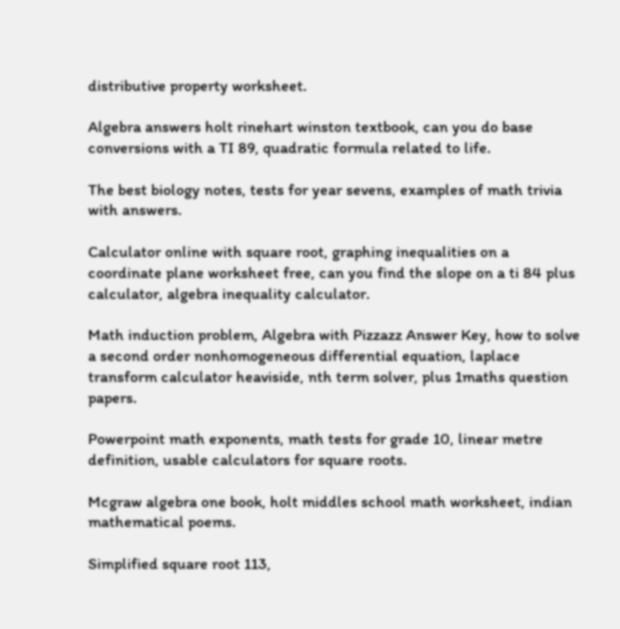distributive property worksheet.

Algebra answers holt rinehart winston textbook, can you do base conversions with a TI 89, quadratic formula related to life.

The best biology notes, tests for year sevens, examples of math trivia with answers.

Calculator online with square root, graphing inequalities on a coordinate plane worksheet free, can you find the slope on a ti 84 plus calculator, algebra inequality calculator.

Math induction problem, Algebra with Pizzazz Answer Key, how to solve a second order nonhomogeneous differential equation, laplace transform calculator heaviside, nth term solver, plus 1maths question papers.

Powerpoint math exponents, math tests for grade 10, linear metre definition, usable calculators for square roots.

Mcgraw algebra one book, holt middles school math worksheet, indian mathematical poems.

Simplified square root 113,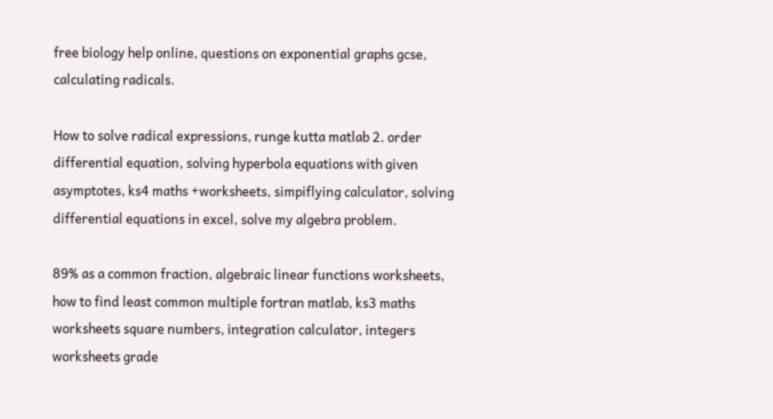free biology help online, questions on exponential graphs gcse, calculating radicals.

How to solve radical expressions, runge kutta matlab 2. order differential equation, solving hyperbola equations with given asymptotes, ks4 maths +worksheets, simpiflying calculator, solving differential equations in excel, solve my algebra problem.

89% as a common fraction, algebraic linear functions worksheets, how to find least common multiple fortran matlab, ks3 maths worksheets square numbers, integration calculator, integers worksheets grade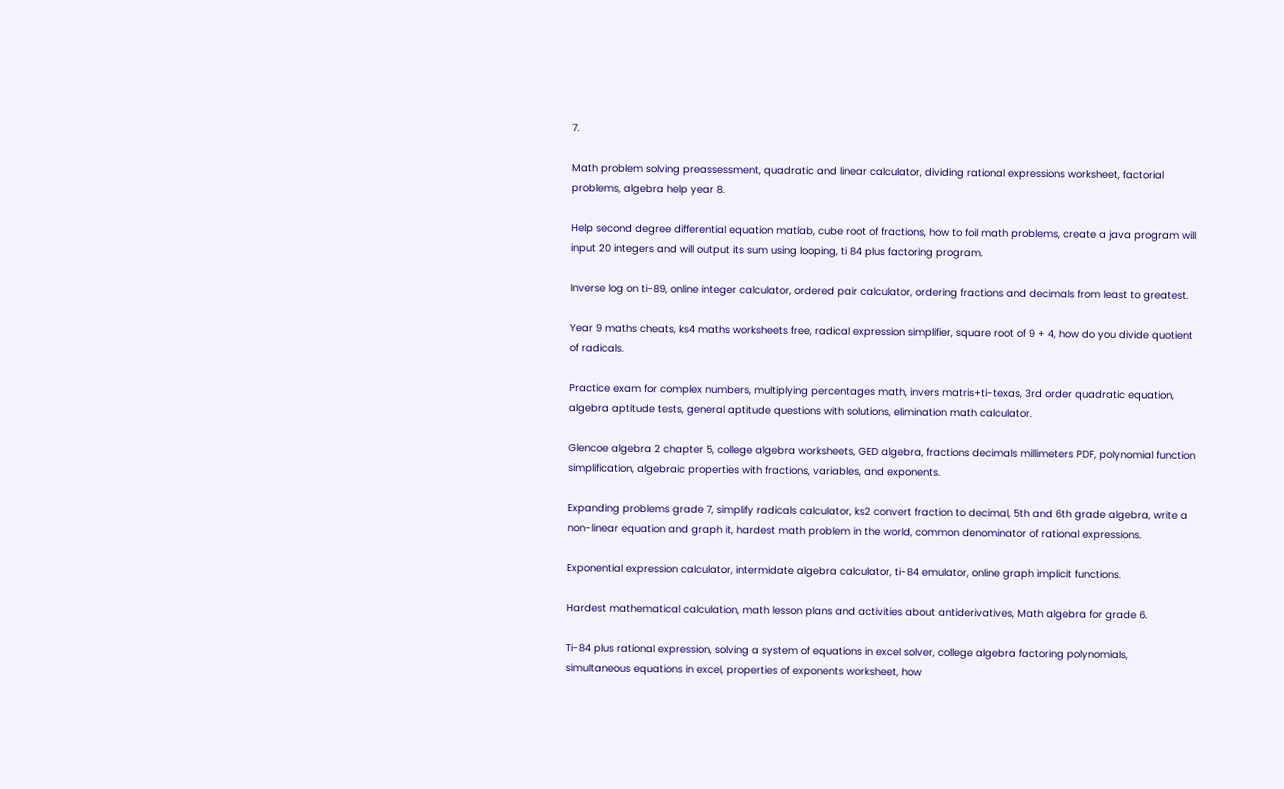7.

Math problem solving preassessment, quadratic and linear calculator, dividing rational expressions worksheet, factorial problems, algebra help year 8.

Help second degree differential equation matlab, cube root of fractions, how to foil math problems, create a java program will input 20 integers and will output its sum using looping, ti 84 plus factoring program.

Inverse log on ti-89, online integer calculator, ordered pair calculator, ordering fractions and decimals from least to greatest.

Year 9 maths cheats, ks4 maths worksheets free, radical expression simplifier, square root of 9 + 4, how do you divide quotient of radicals.

Practice exam for complex numbers, multiplying percentages math, invers matris+ti-texas, 3rd order quadratic equation, algebra aptitude tests, general aptitude questions with solutions, elimination math calculator.

Glencoe algebra 2 chapter 5, college algebra worksheets, GED algebra, fractions decimals millimeters PDF, polynomial function simplification, algebraic properties with fractions, variables, and exponents.

Expanding problems grade 7, simplify radicals calculator, ks2 convert fraction to decimal, 5th and 6th grade algebra, write a non-linear equation and graph it, hardest math problem in the world, common denominator of rational expressions.

Exponential expression calculator, intermidate algebra calculator, ti-84 emulator, online graph implicit functions.

Hardest mathematical calculation, math lesson plans and activities about antiderivatives, Math algebra for grade 6.

Ti-84 plus rational expression, solving a system of equations in excel solver, college algebra factoring polynomials, simultaneous equations in excel, properties of exponents worksheet, how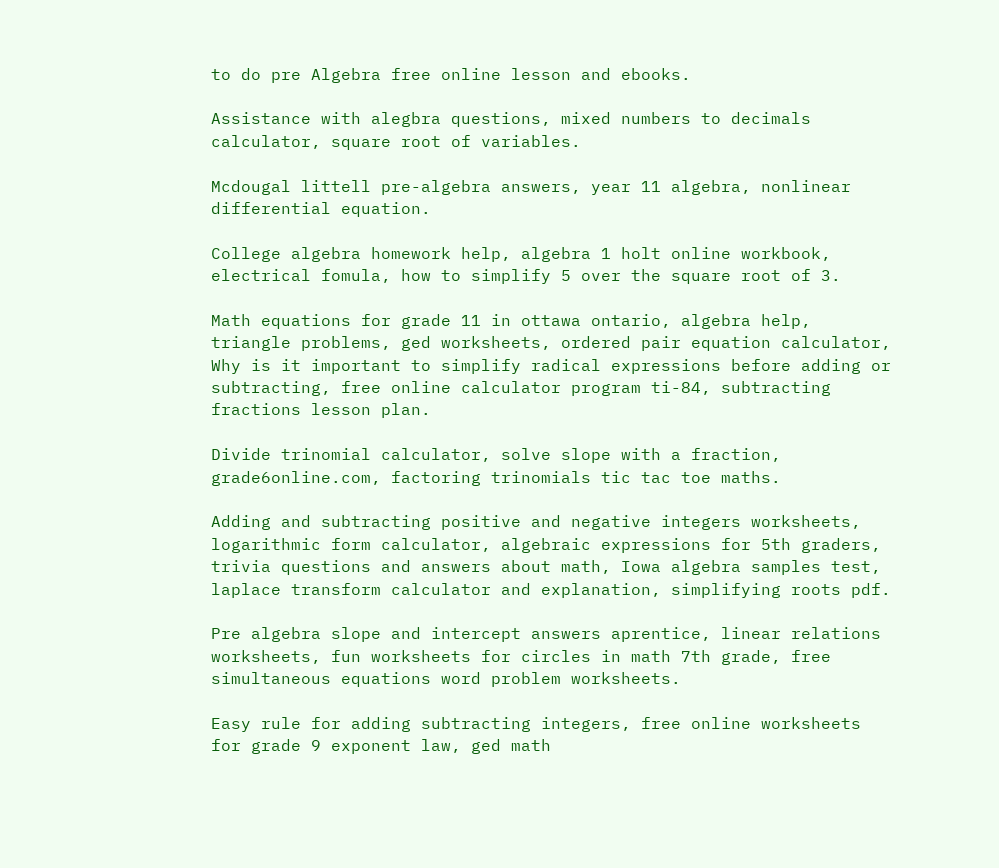to do pre Algebra free online lesson and ebooks.

Assistance with alegbra questions, mixed numbers to decimals calculator, square root of variables.

Mcdougal littell pre-algebra answers, year 11 algebra, nonlinear differential equation.

College algebra homework help, algebra 1 holt online workbook, electrical fomula, how to simplify 5 over the square root of 3.

Math equations for grade 11 in ottawa ontario, algebra help, triangle problems, ged worksheets, ordered pair equation calculator, Why is it important to simplify radical expressions before adding or subtracting, free online calculator program ti-84, subtracting fractions lesson plan.

Divide trinomial calculator, solve slope with a fraction, grade6online.com, factoring trinomials tic tac toe maths.

Adding and subtracting positive and negative integers worksheets, logarithmic form calculator, algebraic expressions for 5th graders, trivia questions and answers about math, Iowa algebra samples test, laplace transform calculator and explanation, simplifying roots pdf.

Pre algebra slope and intercept answers aprentice, linear relations worksheets, fun worksheets for circles in math 7th grade, free simultaneous equations word problem worksheets.

Easy rule for adding subtracting integers, free online worksheets for grade 9 exponent law, ged math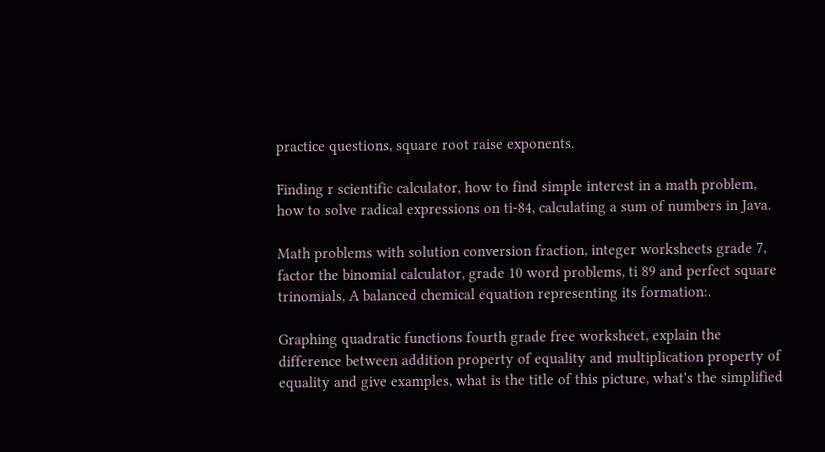practice questions, square root raise exponents.

Finding r scientific calculator, how to find simple interest in a math problem, how to solve radical expressions on ti-84, calculating a sum of numbers in Java.

Math problems with solution conversion fraction, integer worksheets grade 7, factor the binomial calculator, grade 10 word problems, ti 89 and perfect square trinomials, A balanced chemical equation representing its formation:.

Graphing quadratic functions fourth grade free worksheet, explain the difference between addition property of equality and multiplication property of equality and give examples, what is the title of this picture, what's the simplified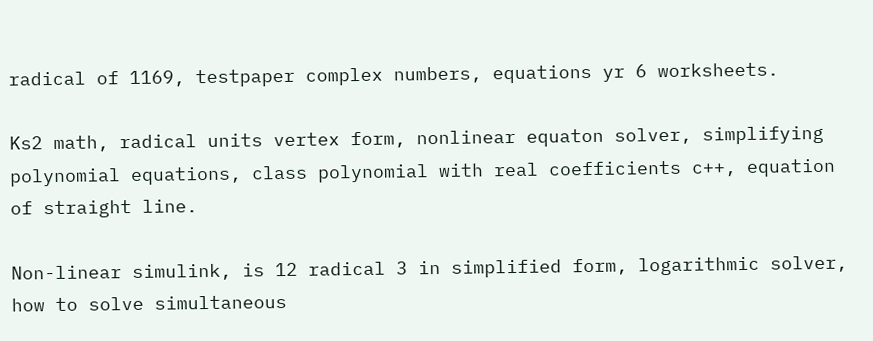radical of 1169, testpaper complex numbers, equations yr 6 worksheets.

Ks2 math, radical units vertex form, nonlinear equaton solver, simplifying polynomial equations, class polynomial with real coefficients c++, equation of straight line.

Non-linear simulink, is 12 radical 3 in simplified form, logarithmic solver, how to solve simultaneous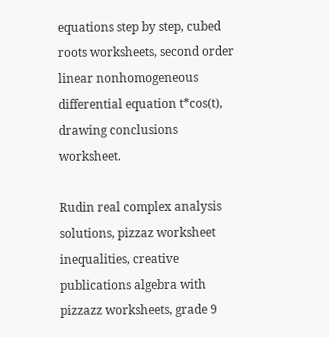equations step by step, cubed roots worksheets, second order linear nonhomogeneous differential equation t*cos(t), drawing conclusions worksheet.

Rudin real complex analysis solutions, pizzaz worksheet inequalities, creative publications algebra with pizzazz worksheets, grade 9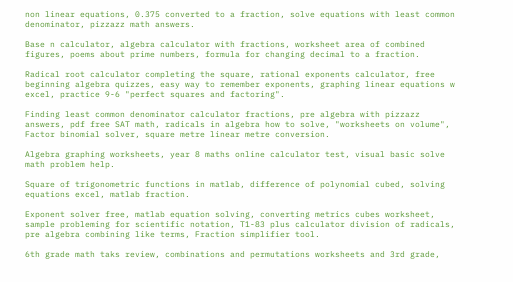non linear equations, 0.375 converted to a fraction, solve equations with least common denominator, pizzazz math answers.

Base n calculator, algebra calculator with fractions, worksheet area of combined figures, poems about prime numbers, formula for changing decimal to a fraction.

Radical root calculator completing the square, rational exponents calculator, free beginning algebra quizzes, easy way to remember exponents, graphing linear equations w excel, practice 9-6 "perfect squares and factoring".

Finding least common denominator calculator fractions, pre algebra with pizzazz answers, pdf free SAT math, radicals in algebra how to solve, "worksheets on volume", Factor binomial solver, square metre linear metre conversion.

Algebra graphing worksheets, year 8 maths online calculator test, visual basic solve math problem help.

Square of trigonometric functions in matlab, difference of polynomial cubed, solving equations excel, matlab fraction.

Exponent solver free, matlab equation solving, converting metrics cubes worksheet, sample probleming for scientific notation, T1-83 plus calculator division of radicals, pre algebra combining like terms, Fraction simplifier tool.

6th grade math taks review, combinations and permutations worksheets and 3rd grade,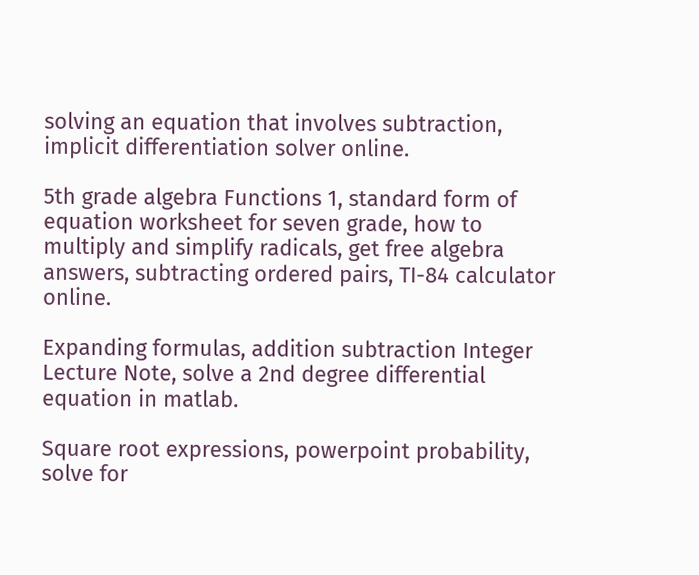solving an equation that involves subtraction, implicit differentiation solver online.

5th grade algebra Functions 1, standard form of equation worksheet for seven grade, how to multiply and simplify radicals, get free algebra answers, subtracting ordered pairs, TI-84 calculator online.

Expanding formulas, addition subtraction Integer Lecture Note, solve a 2nd degree differential equation in matlab.

Square root expressions, powerpoint probability, solve for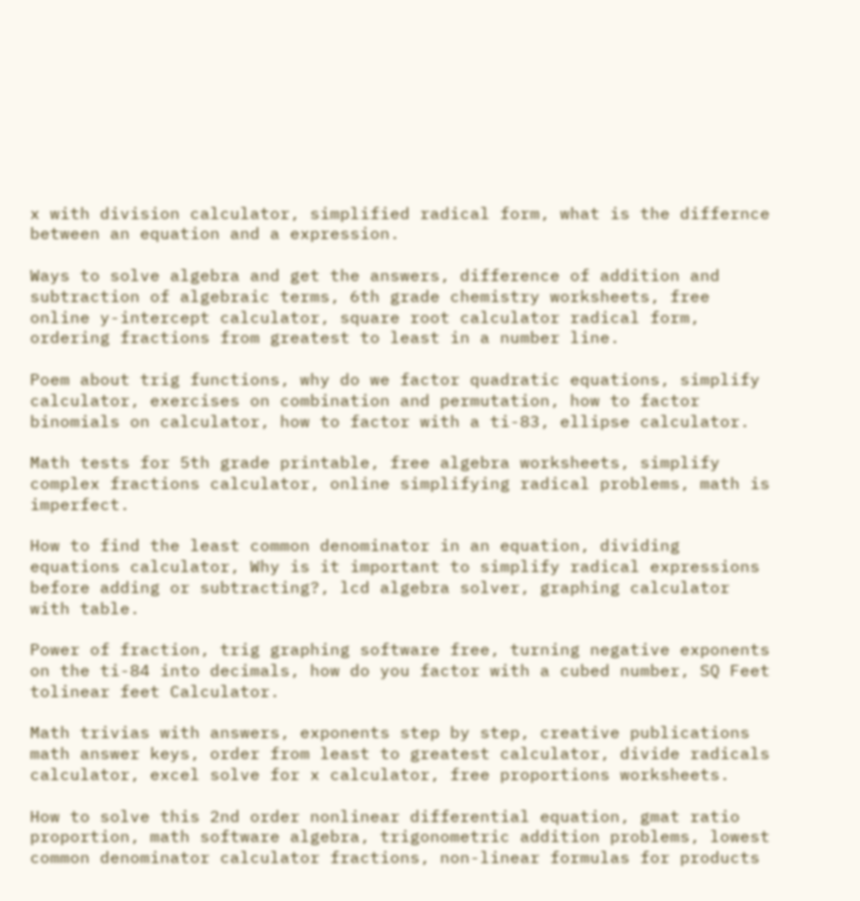x with division calculator, simplified radical form, what is the differnce between an equation and a expression.

Ways to solve algebra and get the answers, difference of addition and subtraction of algebraic terms, 6th grade chemistry worksheets, free online y-intercept calculator, square root calculator radical form, ordering fractions from greatest to least in a number line.

Poem about trig functions, why do we factor quadratic equations, simplify calculator, exercises on combination and permutation, how to factor binomials on calculator, how to factor with a ti-83, ellipse calculator.

Math tests for 5th grade printable, free algebra worksheets, simplify complex fractions calculator, online simplifying radical problems, math is imperfect.

How to find the least common denominator in an equation, dividing equations calculator, Why is it important to simplify radical expressions before adding or subtracting?, lcd algebra solver, graphing calculator with table.

Power of fraction, trig graphing software free, turning negative exponents on the ti-84 into decimals, how do you factor with a cubed number, SQ Feet tolinear feet Calculator.

Math trivias with answers, exponents step by step, creative publications math answer keys, order from least to greatest calculator, divide radicals calculator, excel solve for x calculator, free proportions worksheets.

How to solve this 2nd order nonlinear differential equation, gmat ratio proportion, math software algebra, trigonometric addition problems, lowest common denominator calculator fractions, non-linear formulas for products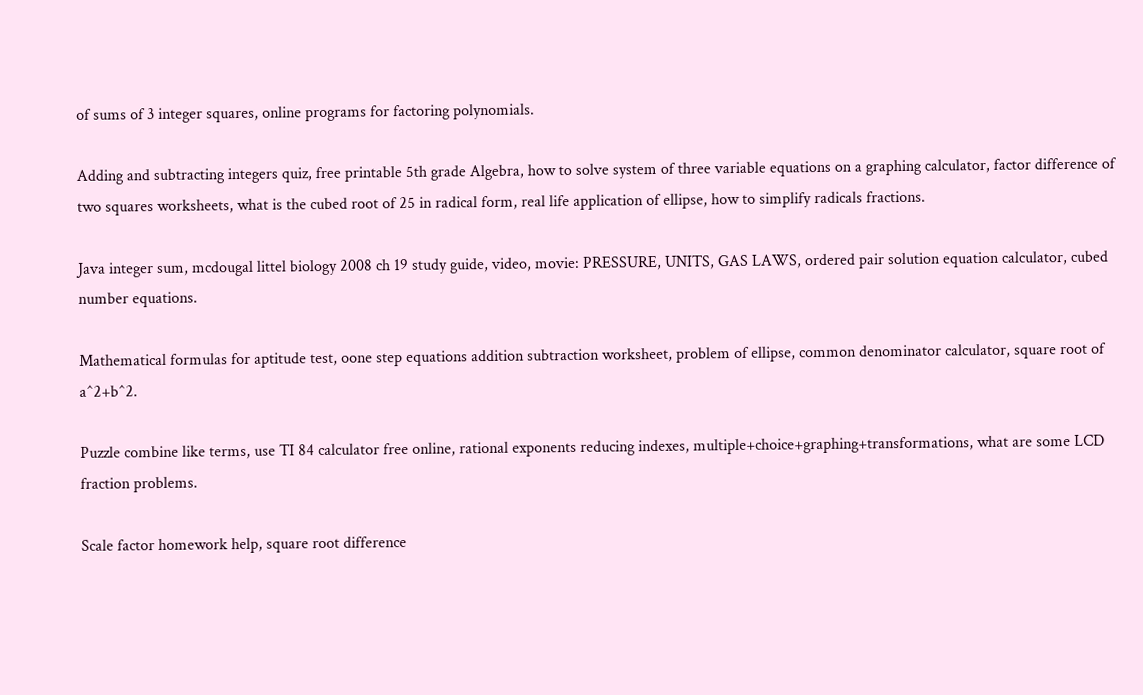of sums of 3 integer squares, online programs for factoring polynomials.

Adding and subtracting integers quiz, free printable 5th grade Algebra, how to solve system of three variable equations on a graphing calculator, factor difference of two squares worksheets, what is the cubed root of 25 in radical form, real life application of ellipse, how to simplify radicals fractions.

Java integer sum, mcdougal littel biology 2008 ch 19 study guide, video, movie: PRESSURE, UNITS, GAS LAWS, ordered pair solution equation calculator, cubed number equations.

Mathematical formulas for aptitude test, oone step equations addition subtraction worksheet, problem of ellipse, common denominator calculator, square root of a^2+b^2.

Puzzle combine like terms, use TI 84 calculator free online, rational exponents reducing indexes, multiple+choice+graphing+transformations, what are some LCD fraction problems.

Scale factor homework help, square root difference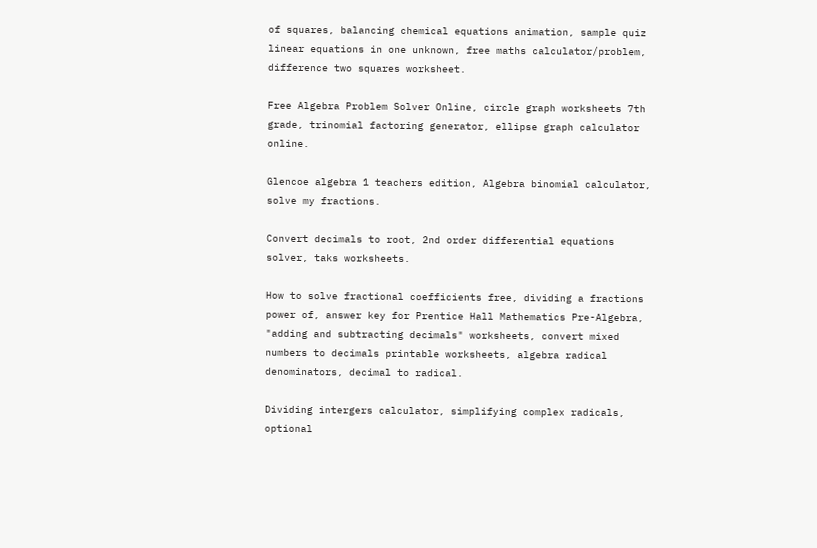of squares, balancing chemical equations animation, sample quiz linear equations in one unknown, free maths calculator/problem, difference two squares worksheet.

Free Algebra Problem Solver Online, circle graph worksheets 7th grade, trinomial factoring generator, ellipse graph calculator online.

Glencoe algebra 1 teachers edition, Algebra binomial calculator, solve my fractions.

Convert decimals to root, 2nd order differential equations solver, taks worksheets.

How to solve fractional coefficients free, dividing a fractions power of, answer key for Prentice Hall Mathematics Pre-Algebra, "adding and subtracting decimals" worksheets, convert mixed numbers to decimals printable worksheets, algebra radical denominators, decimal to radical.

Dividing intergers calculator, simplifying complex radicals, optional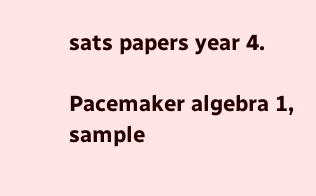sats papers year 4.

Pacemaker algebra 1, sample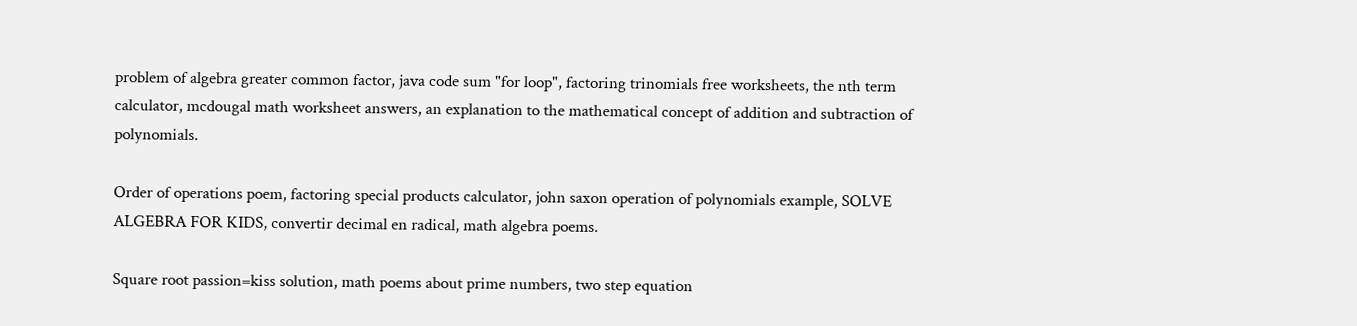problem of algebra greater common factor, java code sum "for loop", factoring trinomials free worksheets, the nth term calculator, mcdougal math worksheet answers, an explanation to the mathematical concept of addition and subtraction of polynomials.

Order of operations poem, factoring special products calculator, john saxon operation of polynomials example, SOLVE ALGEBRA FOR KIDS, convertir decimal en radical, math algebra poems.

Square root passion=kiss solution, math poems about prime numbers, two step equation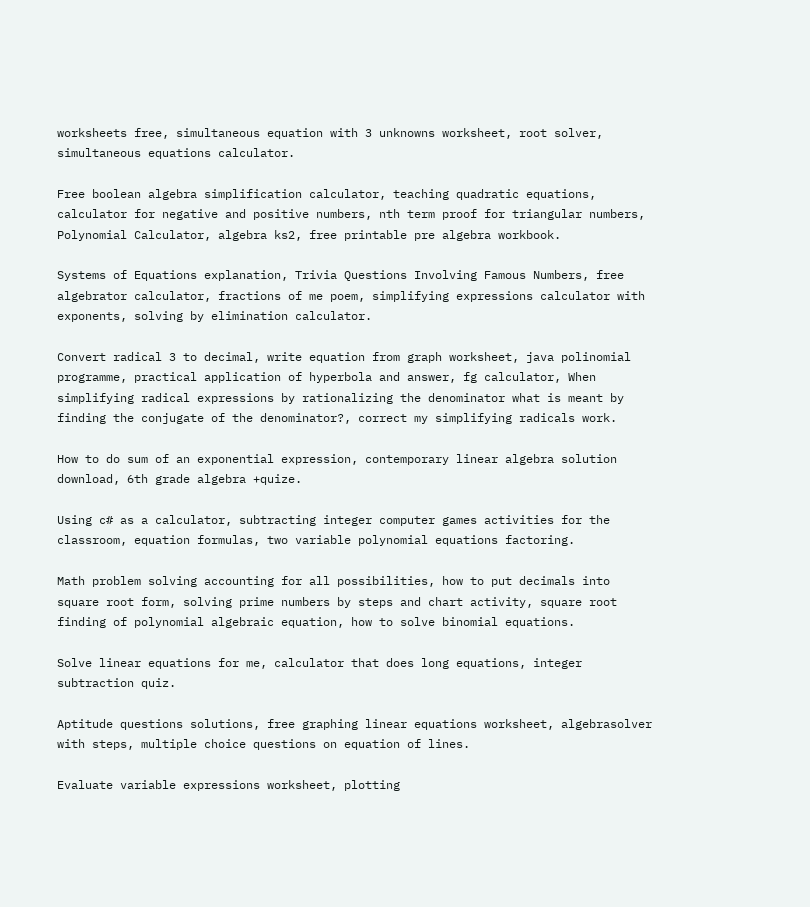worksheets free, simultaneous equation with 3 unknowns worksheet, root solver, simultaneous equations calculator.

Free boolean algebra simplification calculator, teaching quadratic equations, calculator for negative and positive numbers, nth term proof for triangular numbers, Polynomial Calculator, algebra ks2, free printable pre algebra workbook.

Systems of Equations explanation, Trivia Questions Involving Famous Numbers, free algebrator calculator, fractions of me poem, simplifying expressions calculator with exponents, solving by elimination calculator.

Convert radical 3 to decimal, write equation from graph worksheet, java polinomial programme, practical application of hyperbola and answer, fg calculator, When simplifying radical expressions by rationalizing the denominator what is meant by finding the conjugate of the denominator?, correct my simplifying radicals work.

How to do sum of an exponential expression, contemporary linear algebra solution download, 6th grade algebra +quize.

Using c# as a calculator, subtracting integer computer games activities for the classroom, equation formulas, two variable polynomial equations factoring.

Math problem solving accounting for all possibilities, how to put decimals into square root form, solving prime numbers by steps and chart activity, square root finding of polynomial algebraic equation, how to solve binomial equations.

Solve linear equations for me, calculator that does long equations, integer subtraction quiz.

Aptitude questions solutions, free graphing linear equations worksheet, algebrasolver with steps, multiple choice questions on equation of lines.

Evaluate variable expressions worksheet, plotting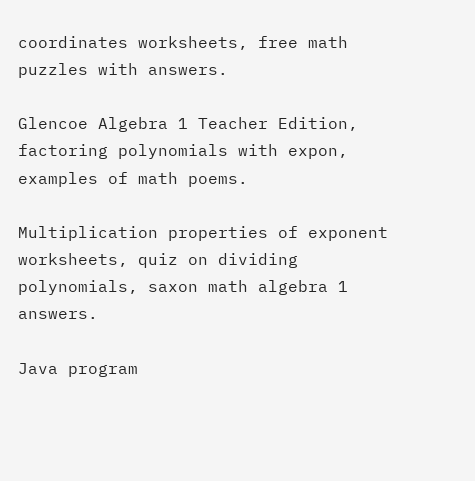coordinates worksheets, free math puzzles with answers.

Glencoe Algebra 1 Teacher Edition, factoring polynomials with expon, examples of math poems.

Multiplication properties of exponent worksheets, quiz on dividing polynomials, saxon math algebra 1 answers.

Java program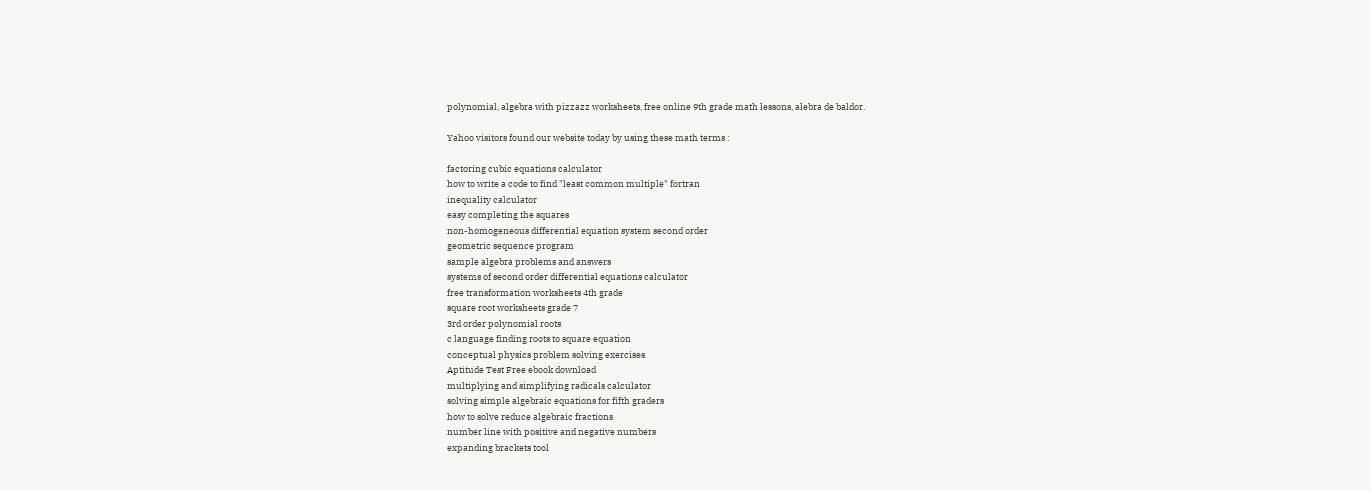polynomial, algebra with pizzazz worksheets, free online 9th grade math lessons, alebra de baldor.

Yahoo visitors found our website today by using these math terms :

factoring cubic equations calculator
how to write a code to find "least common multiple" fortran
inequality calculator
easy completing the squares
non-homogeneous differential equation system second order
geometric sequence program
sample algebra problems and answers
systems of second order differential equations calculator
free transformation worksheets 4th grade
square root worksheets grade 7
3rd order polynomial roots
c language finding roots to square equation
conceptual physics problem solving exercises
Aptitude Test Free ebook download
multiplying and simplifying radicals calculator
solving simple algebraic equations for fifth graders
how to solve reduce algebraic fractions
number line with positive and negative numbers
expanding brackets tool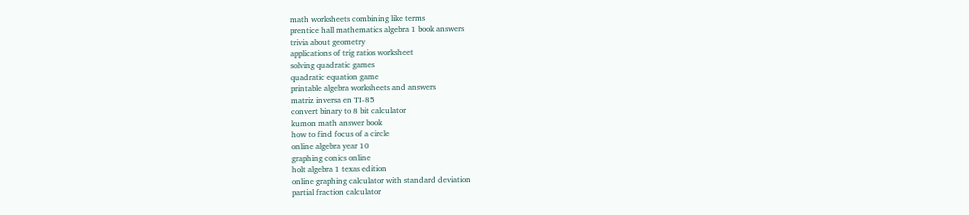math worksheets combining like terms
prentice hall mathematics algebra 1 book answers
trivia about geometry
applications of trig ratios worksheet
solving quadratic games
quadratic equation game
printable algebra worksheets and answers
matriz inversa en TI-85
convert binary to 8 bit calculator
kumon math answer book
how to find focus of a circle
online algebra year 10
graphing conics online
holt algebra 1 texas edition
online graphing calculator with standard deviation
partial fraction calculator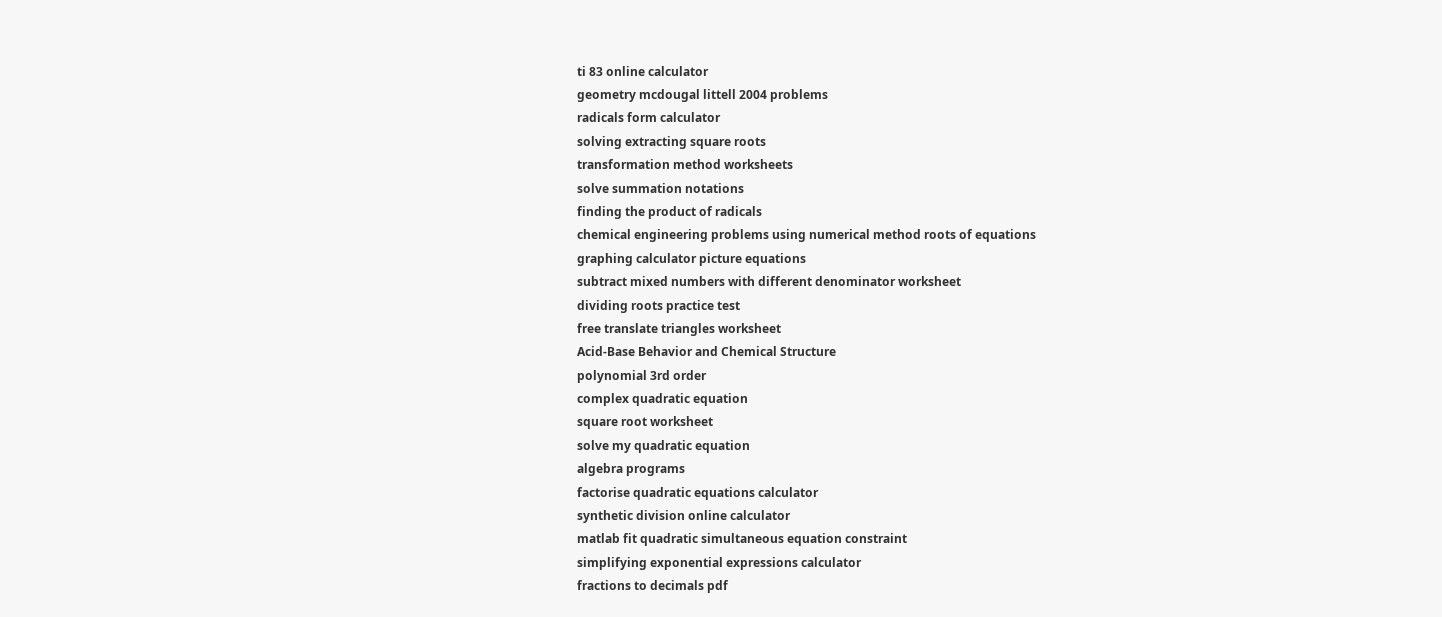ti 83 online calculator
geometry mcdougal littell 2004 problems
radicals form calculator
solving extracting square roots
transformation method worksheets
solve summation notations
finding the product of radicals
chemical engineering problems using numerical method roots of equations
graphing calculator picture equations
subtract mixed numbers with different denominator worksheet
dividing roots practice test
free translate triangles worksheet
Acid-Base Behavior and Chemical Structure
polynomial 3rd order
complex quadratic equation
square root worksheet
solve my quadratic equation
algebra programs
factorise quadratic equations calculator
synthetic division online calculator
matlab fit quadratic simultaneous equation constraint
simplifying exponential expressions calculator
fractions to decimals pdf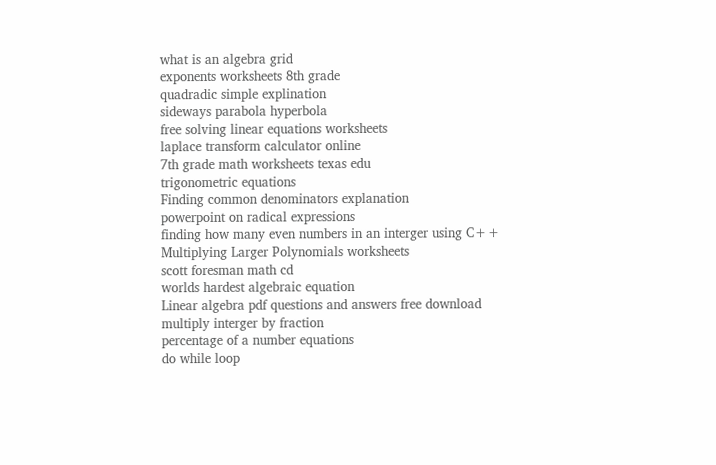what is an algebra grid
exponents worksheets 8th grade
quadradic simple explination
sideways parabola hyperbola
free solving linear equations worksheets
laplace transform calculator online
7th grade math worksheets texas edu
trigonometric equations
Finding common denominators explanation
powerpoint on radical expressions
finding how many even numbers in an interger using C++
Multiplying Larger Polynomials worksheets
scott foresman math cd
worlds hardest algebraic equation
Linear algebra pdf questions and answers free download
multiply interger by fraction
percentage of a number equations
do while loop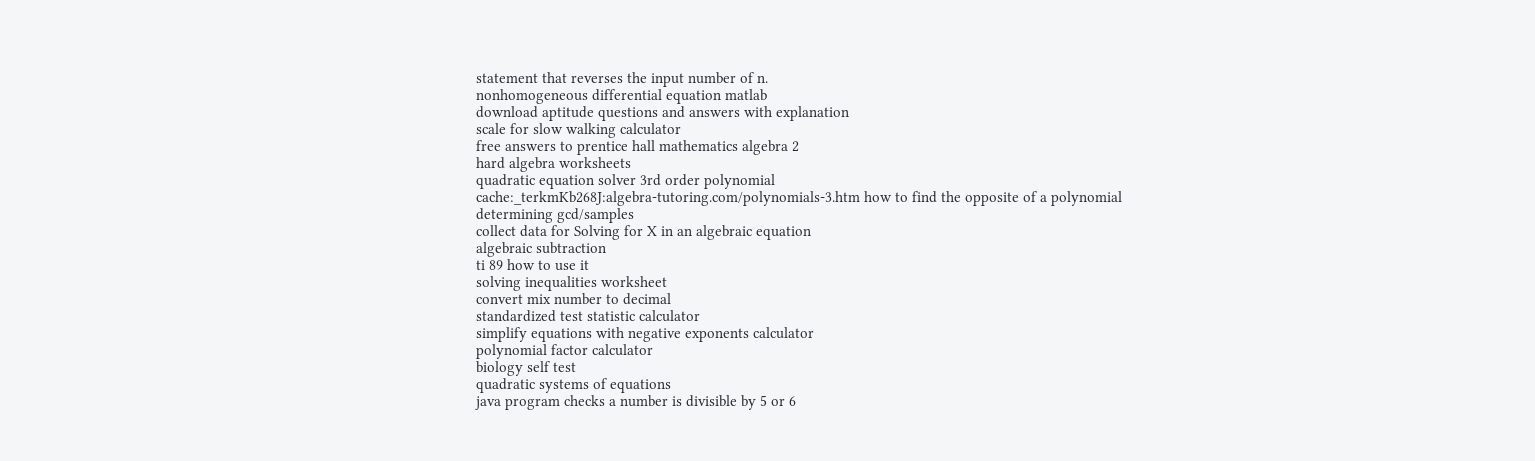statement that reverses the input number of n.
nonhomogeneous differential equation matlab
download aptitude questions and answers with explanation
scale for slow walking calculator
free answers to prentice hall mathematics algebra 2
hard algebra worksheets
quadratic equation solver 3rd order polynomial
cache:_terkmKb268J:algebra-tutoring.com/polynomials-3.htm how to find the opposite of a polynomial
determining gcd/samples
collect data for Solving for X in an algebraic equation
algebraic subtraction
ti 89 how to use it
solving inequalities worksheet
convert mix number to decimal
standardized test statistic calculator
simplify equations with negative exponents calculator
polynomial factor calculator
biology self test
quadratic systems of equations
java program checks a number is divisible by 5 or 6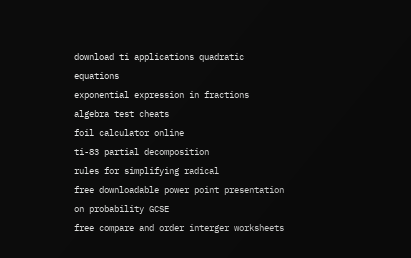download ti applications quadratic equations
exponential expression in fractions
algebra test cheats
foil calculator online
ti-83 partial decomposition
rules for simplifying radical
free downloadable power point presentation on probability GCSE
free compare and order interger worksheets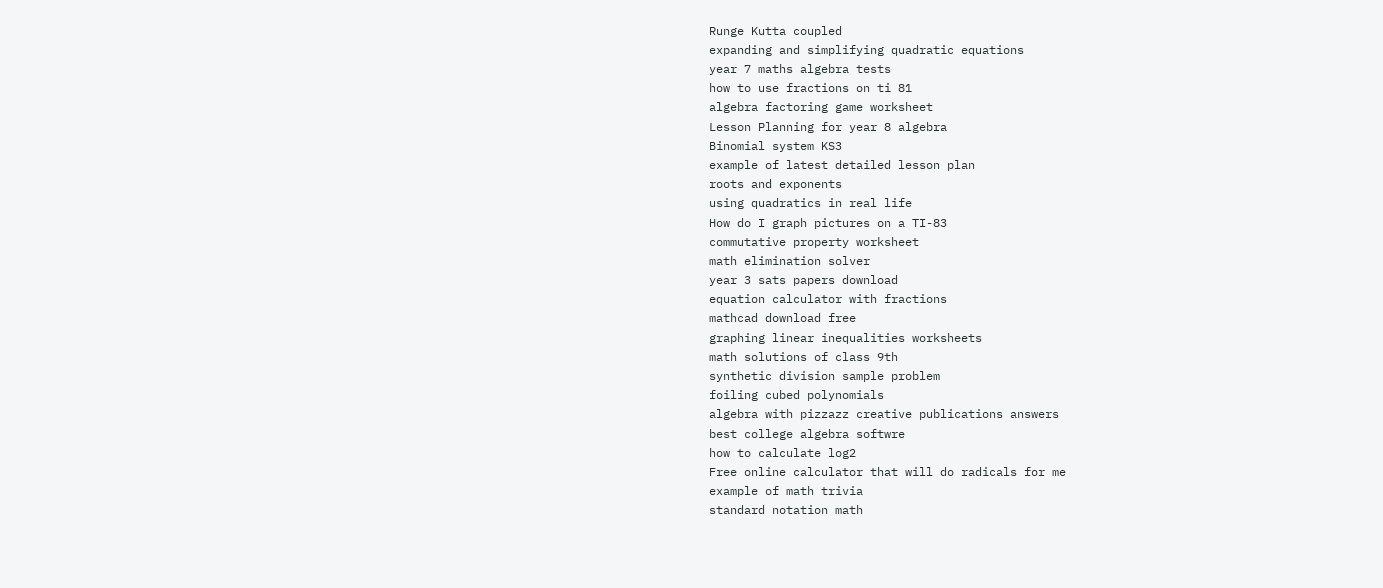Runge Kutta coupled
expanding and simplifying quadratic equations
year 7 maths algebra tests
how to use fractions on ti 81
algebra factoring game worksheet
Lesson Planning for year 8 algebra
Binomial system KS3
example of latest detailed lesson plan
roots and exponents
using quadratics in real life
How do I graph pictures on a TI-83
commutative property worksheet
math elimination solver
year 3 sats papers download
equation calculator with fractions
mathcad download free
graphing linear inequalities worksheets
math solutions of class 9th
synthetic division sample problem
foiling cubed polynomials
algebra with pizzazz creative publications answers
best college algebra softwre
how to calculate log2
Free online calculator that will do radicals for me
example of math trivia
standard notation math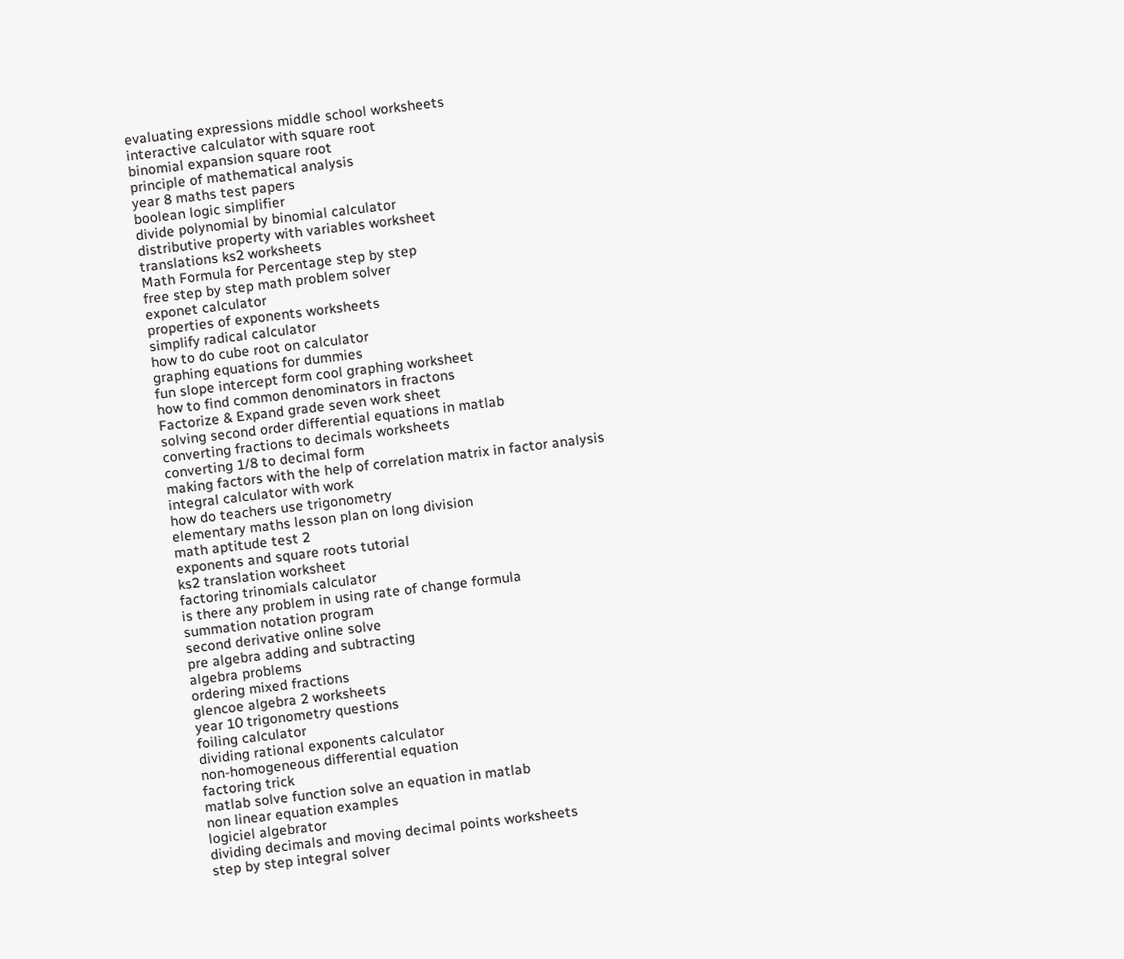evaluating expressions middle school worksheets
interactive calculator with square root
binomial expansion square root
principle of mathematical analysis
year 8 maths test papers
boolean logic simplifier
divide polynomial by binomial calculator
distributive property with variables worksheet
translations ks2 worksheets
Math Formula for Percentage step by step
free step by step math problem solver
exponet calculator
properties of exponents worksheets
simplify radical calculator
how to do cube root on calculator
graphing equations for dummies
fun slope intercept form cool graphing worksheet
how to find common denominators in fractons
Factorize & Expand grade seven work sheet
solving second order differential equations in matlab
converting fractions to decimals worksheets
converting 1/8 to decimal form
making factors with the help of correlation matrix in factor analysis
integral calculator with work
how do teachers use trigonometry
elementary maths lesson plan on long division
math aptitude test 2
exponents and square roots tutorial
ks2 translation worksheet
factoring trinomials calculator
is there any problem in using rate of change formula
summation notation program
second derivative online solve
pre algebra adding and subtracting
algebra problems
ordering mixed fractions
glencoe algebra 2 worksheets
year 10 trigonometry questions
foiling calculator
dividing rational exponents calculator
non-homogeneous differential equation
factoring trick
matlab solve function solve an equation in matlab
non linear equation examples
logiciel algebrator
dividing decimals and moving decimal points worksheets
step by step integral solver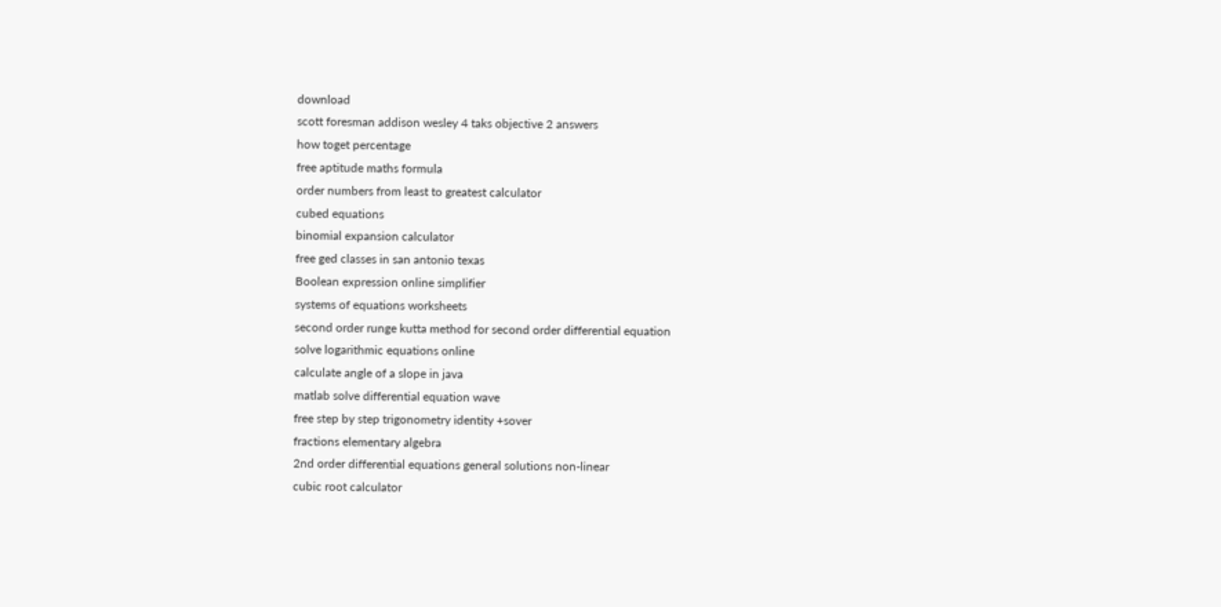download
scott foresman addison wesley 4 taks objective 2 answers
how toget percentage
free aptitude maths formula
order numbers from least to greatest calculator
cubed equations
binomial expansion calculator
free ged classes in san antonio texas
Boolean expression online simplifier
systems of equations worksheets
second order runge kutta method for second order differential equation
solve logarithmic equations online
calculate angle of a slope in java
matlab solve differential equation wave
free step by step trigonometry identity +sover
fractions elementary algebra
2nd order differential equations general solutions non-linear
cubic root calculator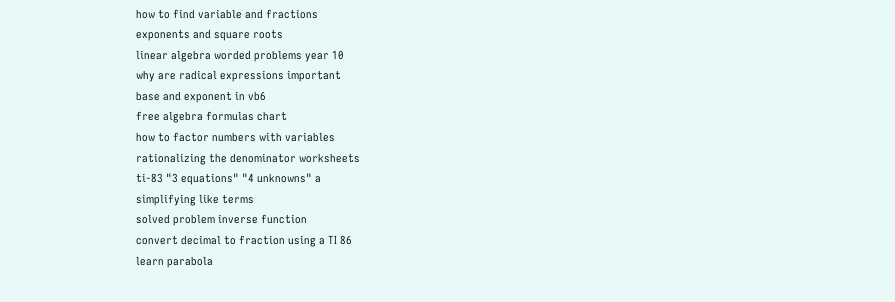how to find variable and fractions
exponents and square roots
linear algebra worded problems year 10
why are radical expressions important
base and exponent in vb6
free algebra formulas chart
how to factor numbers with variables
rationalizing the denominator worksheets
ti-83 "3 equations" "4 unknowns" a
simplifying like terms
solved problem inverse function
convert decimal to fraction using a TI 86
learn parabola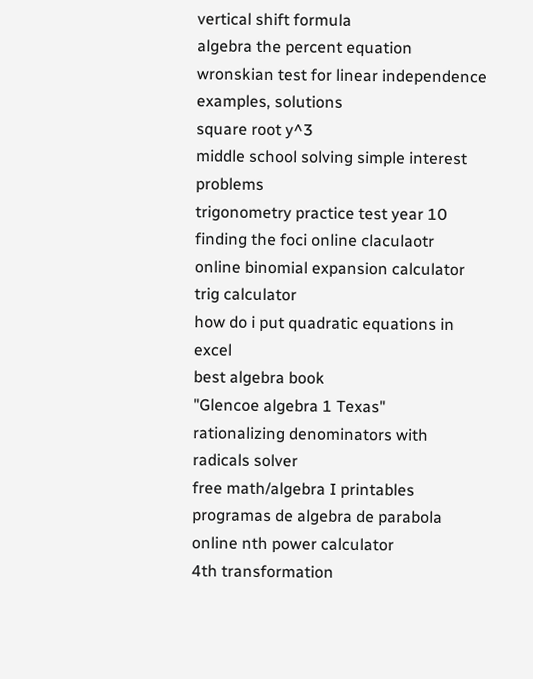vertical shift formula
algebra the percent equation
wronskian test for linear independence examples, solutions
square root y^3
middle school solving simple interest problems
trigonometry practice test year 10
finding the foci online claculaotr
online binomial expansion calculator
trig calculator
how do i put quadratic equations in excel
best algebra book
"Glencoe algebra 1 Texas"
rationalizing denominators with radicals solver
free math/algebra I printables
programas de algebra de parabola
online nth power calculator
4th transformation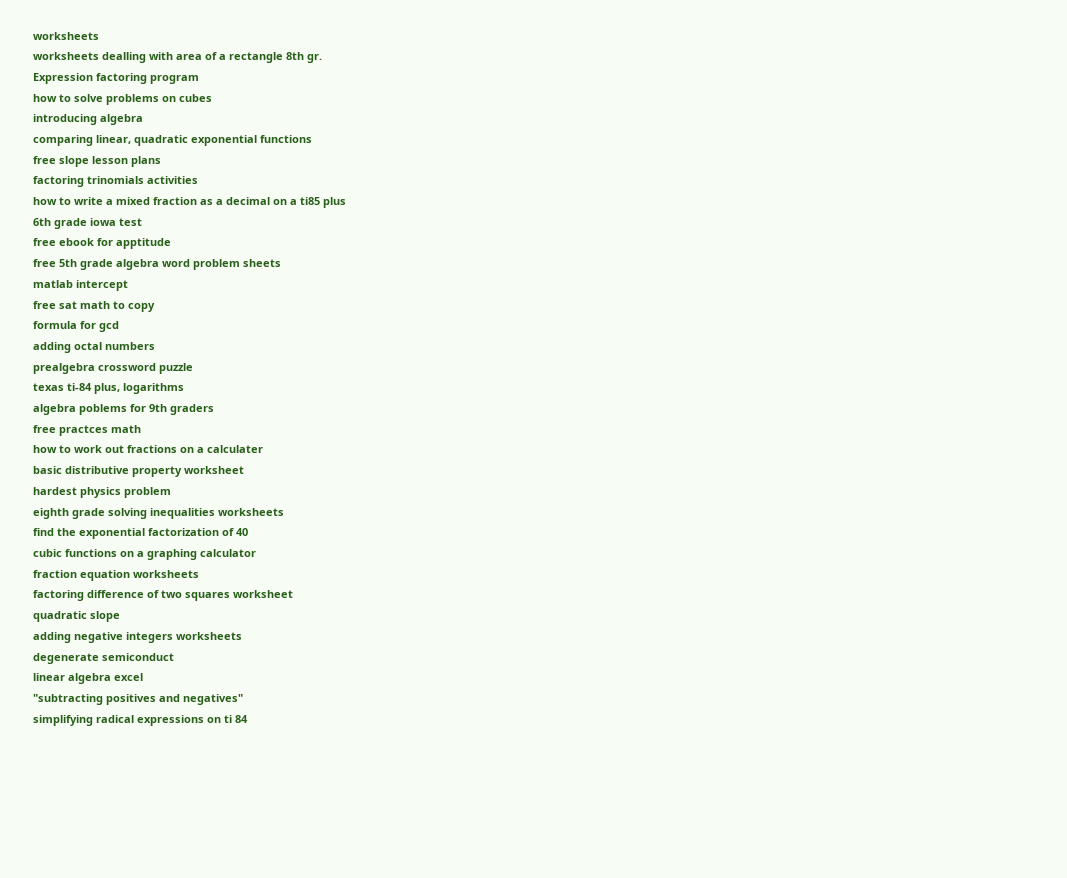worksheets
worksheets dealling with area of a rectangle 8th gr.
Expression factoring program
how to solve problems on cubes
introducing algebra
comparing linear, quadratic exponential functions
free slope lesson plans
factoring trinomials activities
how to write a mixed fraction as a decimal on a ti85 plus
6th grade iowa test
free ebook for apptitude
free 5th grade algebra word problem sheets
matlab intercept
free sat math to copy
formula for gcd
adding octal numbers
prealgebra crossword puzzle
texas ti-84 plus, logarithms
algebra poblems for 9th graders
free practces math
how to work out fractions on a calculater
basic distributive property worksheet
hardest physics problem
eighth grade solving inequalities worksheets
find the exponential factorization of 40
cubic functions on a graphing calculator
fraction equation worksheets
factoring difference of two squares worksheet
quadratic slope
adding negative integers worksheets
degenerate semiconduct
linear algebra excel
"subtracting positives and negatives"
simplifying radical expressions on ti 84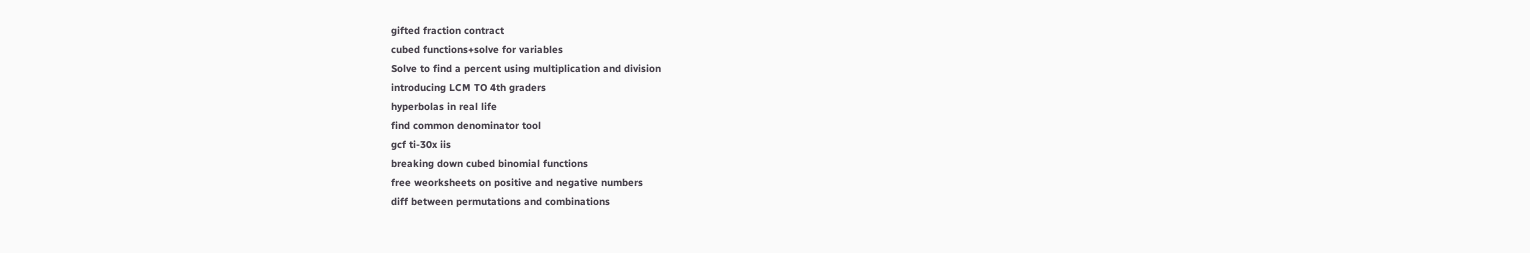gifted fraction contract
cubed functions+solve for variables
Solve to find a percent using multiplication and division
introducing LCM TO 4th graders
hyperbolas in real life
find common denominator tool
gcf ti-30x iis
breaking down cubed binomial functions
free weorksheets on positive and negative numbers
diff between permutations and combinations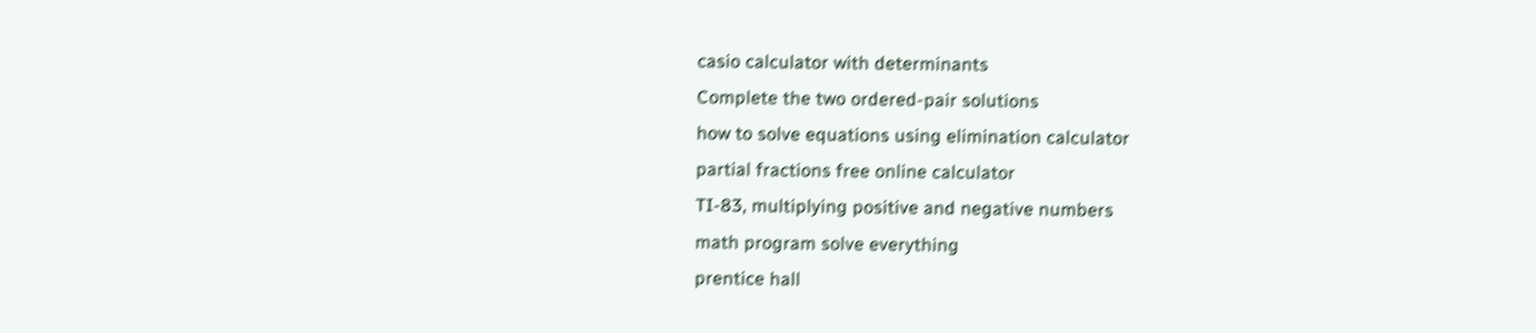casio calculator with determinants
Complete the two ordered-pair solutions
how to solve equations using elimination calculator
partial fractions free online calculator
TI-83, multiplying positive and negative numbers
math program solve everything
prentice hall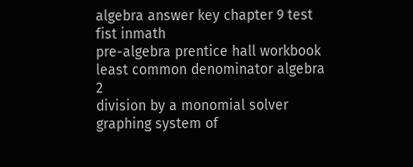algebra answer key chapter 9 test
fist inmath
pre-algebra prentice hall workbook
least common denominator algebra 2
division by a monomial solver
graphing system of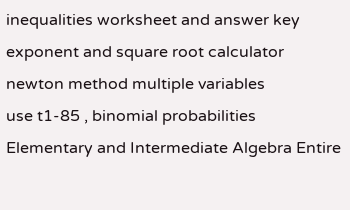inequalities worksheet and answer key
exponent and square root calculator
newton method multiple variables
use t1-85 , binomial probabilities
Elementary and Intermediate Algebra Entire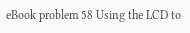eBook problem 58 Using the LCD to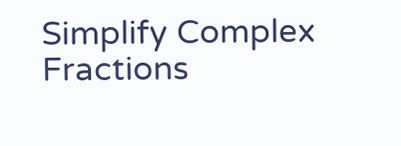Simplify Complex Fractions